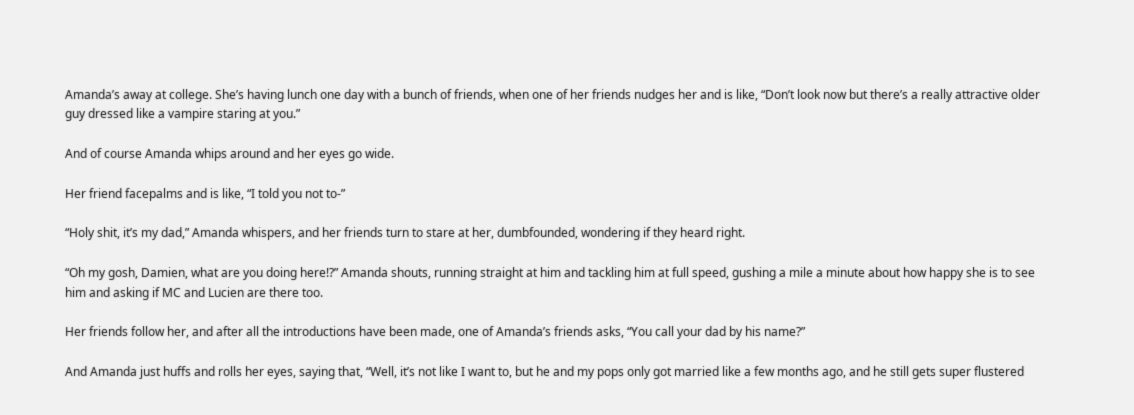Amanda’s away at college. She’s having lunch one day with a bunch of friends, when one of her friends nudges her and is like, “Don’t look now but there’s a really attractive older guy dressed like a vampire staring at you.”

And of course Amanda whips around and her eyes go wide.

Her friend facepalms and is like, “I told you not to-”

“Holy shit, it’s my dad,” Amanda whispers, and her friends turn to stare at her, dumbfounded, wondering if they heard right.

“Oh my gosh, Damien, what are you doing here!?” Amanda shouts, running straight at him and tackling him at full speed, gushing a mile a minute about how happy she is to see him and asking if MC and Lucien are there too.

Her friends follow her, and after all the introductions have been made, one of Amanda’s friends asks, “You call your dad by his name?”

And Amanda just huffs and rolls her eyes, saying that, “Well, it’s not like I want to, but he and my pops only got married like a few months ago, and he still gets super flustered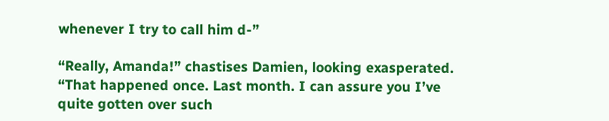whenever I try to call him d-”

“Really, Amanda!” chastises Damien, looking exasperated. “That happened once. Last month. I can assure you I’ve quite gotten over such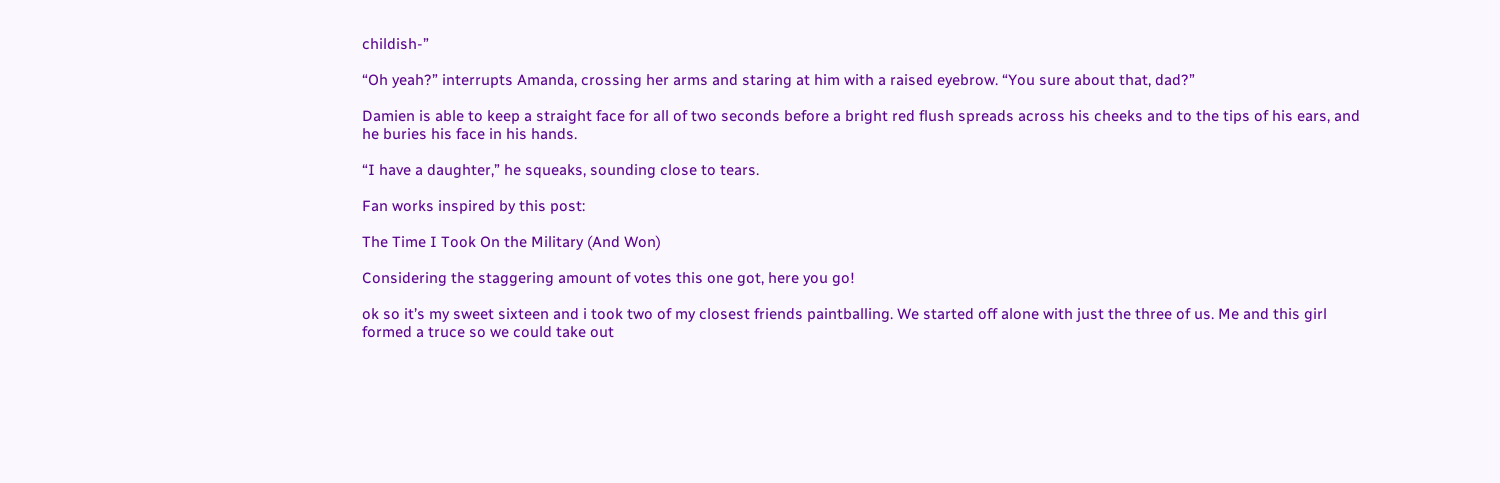childish-”

“Oh yeah?” interrupts Amanda, crossing her arms and staring at him with a raised eyebrow. “You sure about that, dad?”

Damien is able to keep a straight face for all of two seconds before a bright red flush spreads across his cheeks and to the tips of his ears, and he buries his face in his hands.

“I have a daughter,” he squeaks, sounding close to tears.

Fan works inspired by this post:

The Time I Took On the Military (And Won)

Considering the staggering amount of votes this one got, here you go!

ok so it’s my sweet sixteen and i took two of my closest friends paintballing. We started off alone with just the three of us. Me and this girl formed a truce so we could take out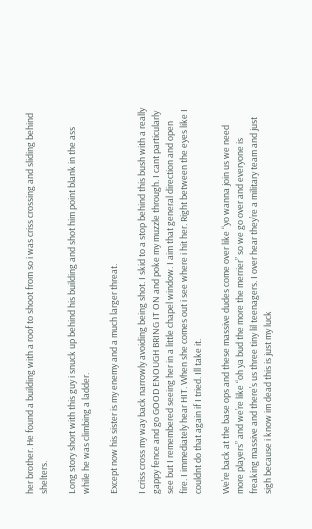her brother. He found a building with a roof to shoot from so i was criss crossing and sliding behind shelters.

Long story short with this guy i snuck up behind his building and shot him point blank in the ass while he was climbing a ladder.

Except now his sister is my enemy and a much larger threat.

I criss cross my way back narrowly avoiding being shot. I skid to a stop behind this bush with a really gappy fence and go GOOD ENOUGH BRING IT ON and poke my muzzle through. I cant particularly see but I remembered seeing her in a little chapel window. I aim that general direction and open fire. I immediately hear HIT. When she comes out i see where i hit her. Right between the eyes like I couldnt do that again if I tried. Ill take it.

We’re back at the base ops and these massive dudes come over like “yo wanna join us we need more players” and we’re like “oh ya bud the more the merrier” so we go over and everyone is freaking massive and there’s us three tiny lil teenagers. I over hear they’re a military team and just sigh because i know im dead this is just my luck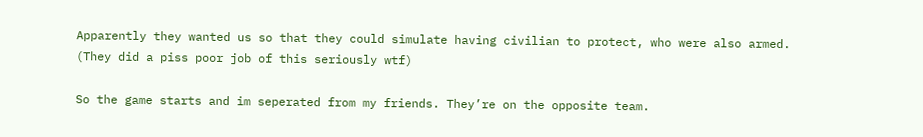Apparently they wanted us so that they could simulate having civilian to protect, who were also armed. (They did a piss poor job of this seriously wtf)

So the game starts and im seperated from my friends. They’re on the opposite team.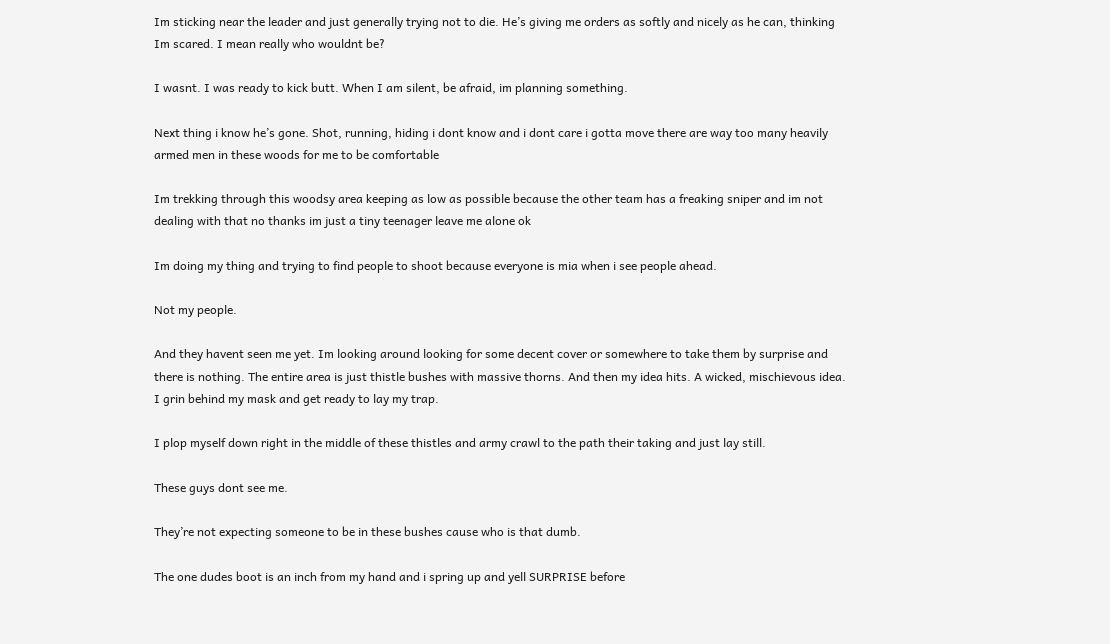Im sticking near the leader and just generally trying not to die. He’s giving me orders as softly and nicely as he can, thinking Im scared. I mean really who wouldnt be?

I wasnt. I was ready to kick butt. When I am silent, be afraid, im planning something.

Next thing i know he’s gone. Shot, running, hiding i dont know and i dont care i gotta move there are way too many heavily armed men in these woods for me to be comfortable

Im trekking through this woodsy area keeping as low as possible because the other team has a freaking sniper and im not dealing with that no thanks im just a tiny teenager leave me alone ok

Im doing my thing and trying to find people to shoot because everyone is mia when i see people ahead.

Not my people.

And they havent seen me yet. Im looking around looking for some decent cover or somewhere to take them by surprise and there is nothing. The entire area is just thistle bushes with massive thorns. And then my idea hits. A wicked, mischievous idea. I grin behind my mask and get ready to lay my trap.

I plop myself down right in the middle of these thistles and army crawl to the path their taking and just lay still.

These guys dont see me.

They’re not expecting someone to be in these bushes cause who is that dumb.

The one dudes boot is an inch from my hand and i spring up and yell SURPRISE before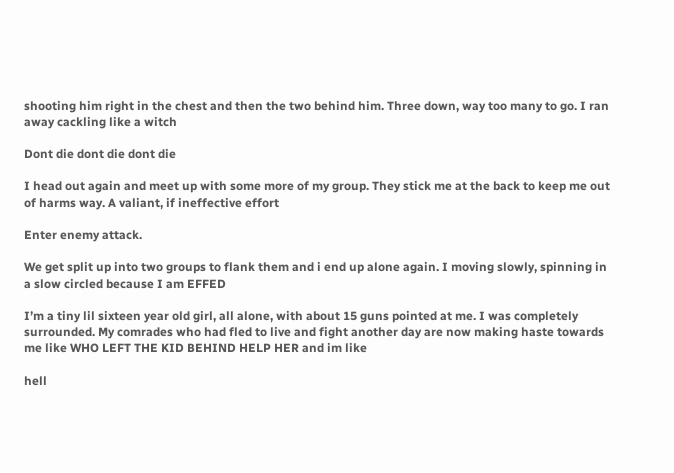shooting him right in the chest and then the two behind him. Three down, way too many to go. I ran away cackling like a witch

Dont die dont die dont die

I head out again and meet up with some more of my group. They stick me at the back to keep me out of harms way. A valiant, if ineffective effort

Enter enemy attack.

We get split up into two groups to flank them and i end up alone again. I moving slowly, spinning in a slow circled because I am EFFED

I’m a tiny lil sixteen year old girl, all alone, with about 15 guns pointed at me. I was completely surrounded. My comrades who had fled to live and fight another day are now making haste towards me like WHO LEFT THE KID BEHIND HELP HER and im like

hell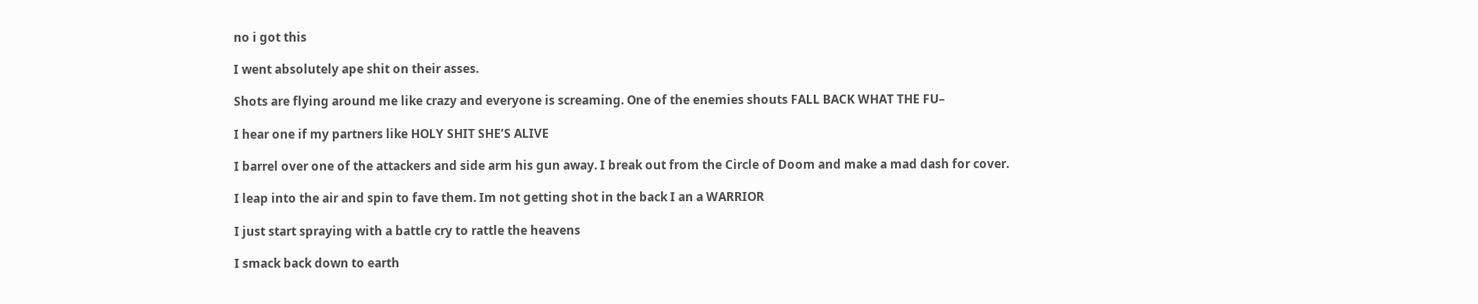no i got this

I went absolutely ape shit on their asses.

Shots are flying around me like crazy and everyone is screaming. One of the enemies shouts FALL BACK WHAT THE FU–

I hear one if my partners like HOLY SHIT SHE’S ALIVE

I barrel over one of the attackers and side arm his gun away. I break out from the Circle of Doom and make a mad dash for cover.

I leap into the air and spin to fave them. Im not getting shot in the back I an a WARRIOR

I just start spraying with a battle cry to rattle the heavens

I smack back down to earth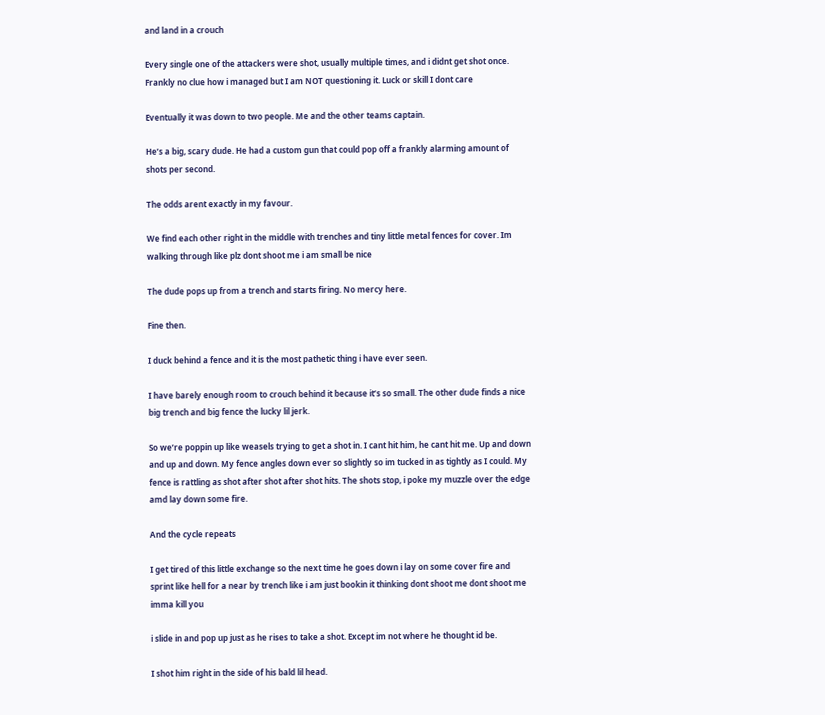and land in a crouch

Every single one of the attackers were shot, usually multiple times, and i didnt get shot once. Frankly no clue how i managed but I am NOT questioning it. Luck or skill I dont care

Eventually it was down to two people. Me and the other teams captain.

He’s a big, scary dude. He had a custom gun that could pop off a frankly alarming amount of shots per second.

The odds arent exactly in my favour.

We find each other right in the middle with trenches and tiny little metal fences for cover. Im walking through like plz dont shoot me i am small be nice

The dude pops up from a trench and starts firing. No mercy here.

Fine then.

I duck behind a fence and it is the most pathetic thing i have ever seen.

I have barely enough room to crouch behind it because it’s so small. The other dude finds a nice big trench and big fence the lucky lil jerk.

So we’re poppin up like weasels trying to get a shot in. I cant hit him, he cant hit me. Up and down and up and down. My fence angles down ever so slightly so im tucked in as tightly as I could. My fence is rattling as shot after shot after shot hits. The shots stop, i poke my muzzle over the edge amd lay down some fire.

And the cycle repeats

I get tired of this little exchange so the next time he goes down i lay on some cover fire and sprint like hell for a near by trench like i am just bookin it thinking dont shoot me dont shoot me imma kill you

i slide in and pop up just as he rises to take a shot. Except im not where he thought id be.

I shot him right in the side of his bald lil head.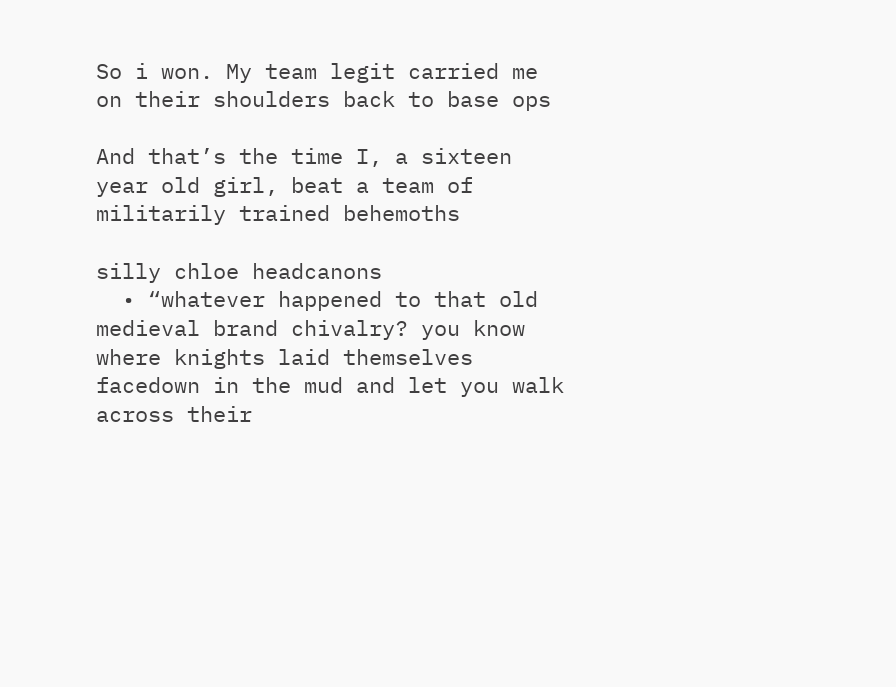So i won. My team legit carried me on their shoulders back to base ops

And that’s the time I, a sixteen year old girl, beat a team of militarily trained behemoths

silly chloe headcanons
  • “whatever happened to that old medieval brand chivalry? you know where knights laid themselves facedown in the mud and let you walk across their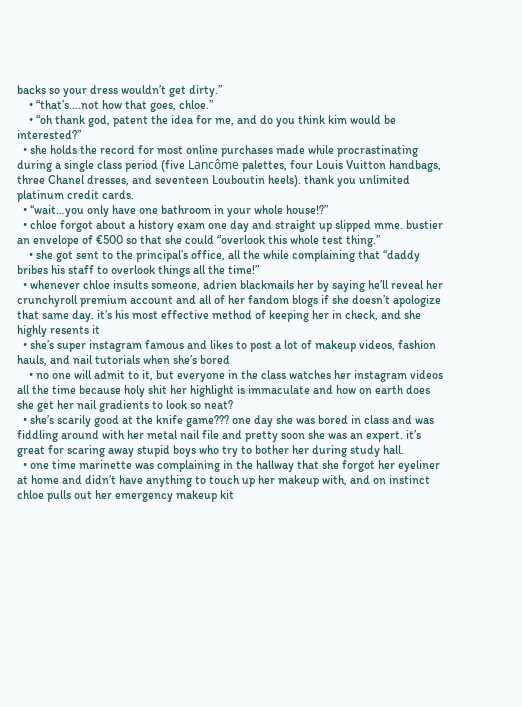backs so your dress wouldn’t get dirty.”
    • “that’s….not how that goes, chloe.”
    • “oh thank god, patent the idea for me, and do you think kim would be interested?”
  • she holds the record for most online purchases made while procrastinating during a single class period (five Lancôme palettes, four Louis Vuitton handbags, three Chanel dresses, and seventeen Louboutin heels). thank you unlimited platinum credit cards.
  • “wait…you only have one bathroom in your whole house!?”
  • chloe forgot about a history exam one day and straight up slipped mme. bustier an envelope of €500 so that she could “overlook this whole test thing.”
    • she got sent to the principal’s office, all the while complaining that “daddy bribes his staff to overlook things all the time!”
  • whenever chloe insults someone, adrien blackmails her by saying he’ll reveal her crunchyroll premium account and all of her fandom blogs if she doesn’t apologize that same day. it’s his most effective method of keeping her in check, and she highly resents it
  • she’s super instagram famous and likes to post a lot of makeup videos, fashion hauls, and nail tutorials when she’s bored
    • no one will admit to it, but everyone in the class watches her instagram videos all the time because holy shit her highlight is immaculate and how on earth does she get her nail gradients to look so neat?
  • she’s scarily good at the knife game??? one day she was bored in class and was fiddling around with her metal nail file and pretty soon she was an expert. it’s great for scaring away stupid boys who try to bother her during study hall.
  • one time marinette was complaining in the hallway that she forgot her eyeliner at home and didn’t have anything to touch up her makeup with, and on instinct chloe pulls out her emergency makeup kit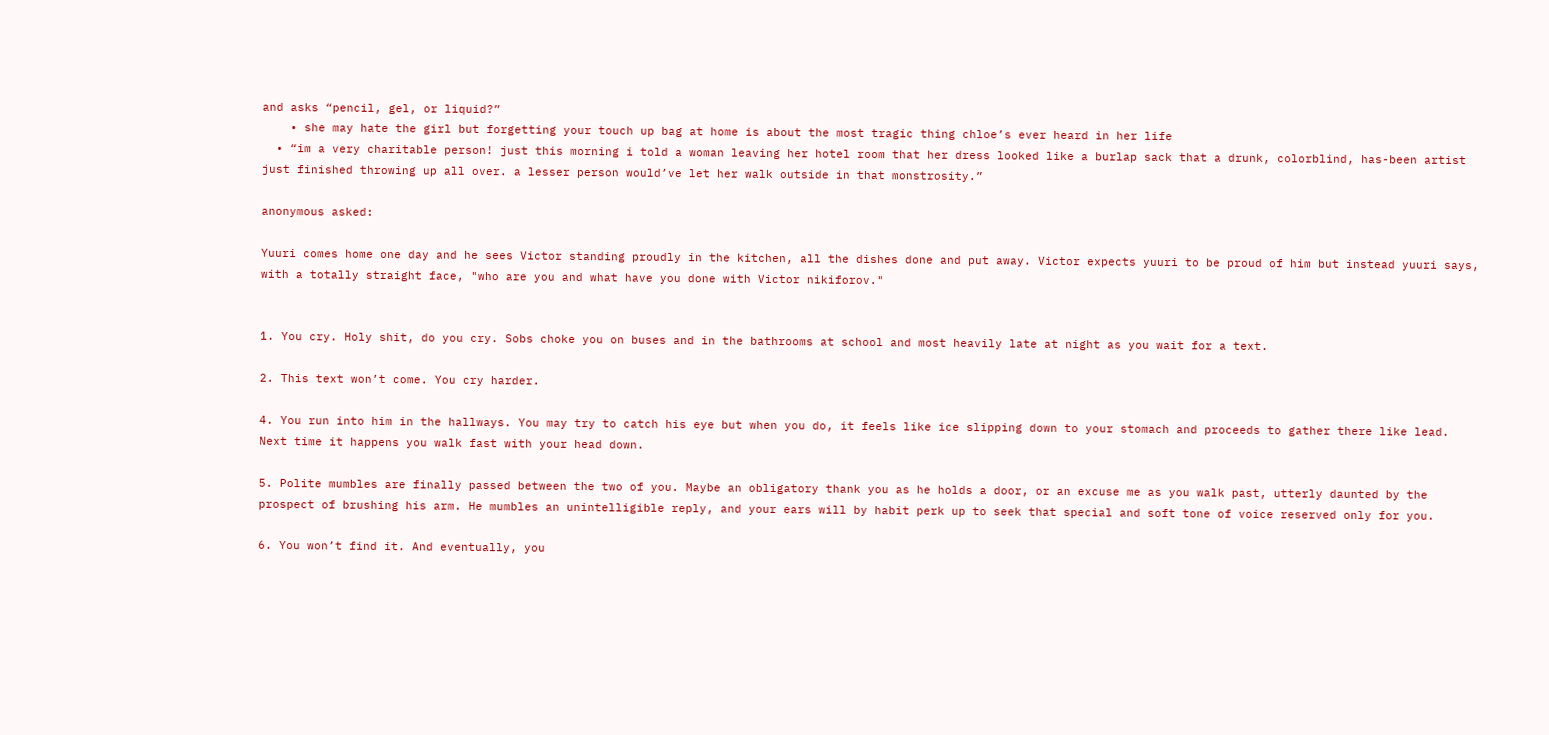and asks “pencil, gel, or liquid?”
    • she may hate the girl but forgetting your touch up bag at home is about the most tragic thing chloe’s ever heard in her life
  • “im a very charitable person! just this morning i told a woman leaving her hotel room that her dress looked like a burlap sack that a drunk, colorblind, has-been artist just finished throwing up all over. a lesser person would’ve let her walk outside in that monstrosity.”

anonymous asked:

Yuuri comes home one day and he sees Victor standing proudly in the kitchen, all the dishes done and put away. Victor expects yuuri to be proud of him but instead yuuri says, with a totally straight face, "who are you and what have you done with Victor nikiforov."


1. You cry. Holy shit, do you cry. Sobs choke you on buses and in the bathrooms at school and most heavily late at night as you wait for a text.

2. This text won’t come. You cry harder.

4. You run into him in the hallways. You may try to catch his eye but when you do, it feels like ice slipping down to your stomach and proceeds to gather there like lead. Next time it happens you walk fast with your head down.

5. Polite mumbles are finally passed between the two of you. Maybe an obligatory thank you as he holds a door, or an excuse me as you walk past, utterly daunted by the prospect of brushing his arm. He mumbles an unintelligible reply, and your ears will by habit perk up to seek that special and soft tone of voice reserved only for you.

6. You won’t find it. And eventually, you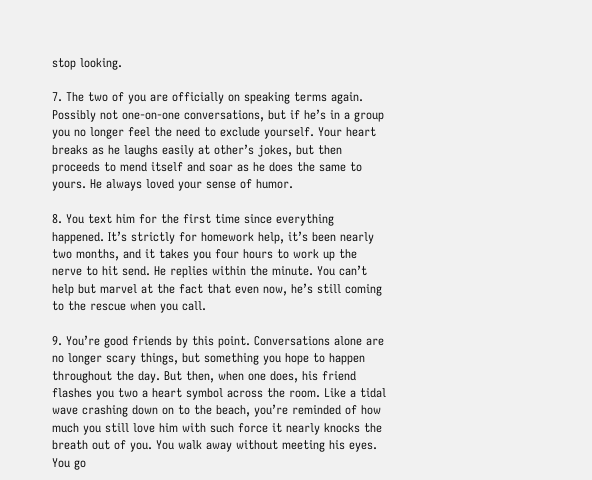stop looking.

7. The two of you are officially on speaking terms again. Possibly not one-on-one conversations, but if he’s in a group you no longer feel the need to exclude yourself. Your heart breaks as he laughs easily at other’s jokes, but then proceeds to mend itself and soar as he does the same to yours. He always loved your sense of humor.

8. You text him for the first time since everything happened. It’s strictly for homework help, it’s been nearly two months, and it takes you four hours to work up the nerve to hit send. He replies within the minute. You can’t help but marvel at the fact that even now, he’s still coming to the rescue when you call.

9. You’re good friends by this point. Conversations alone are no longer scary things, but something you hope to happen throughout the day. But then, when one does, his friend flashes you two a heart symbol across the room. Like a tidal wave crashing down on to the beach, you’re reminded of how much you still love him with such force it nearly knocks the breath out of you. You walk away without meeting his eyes. You go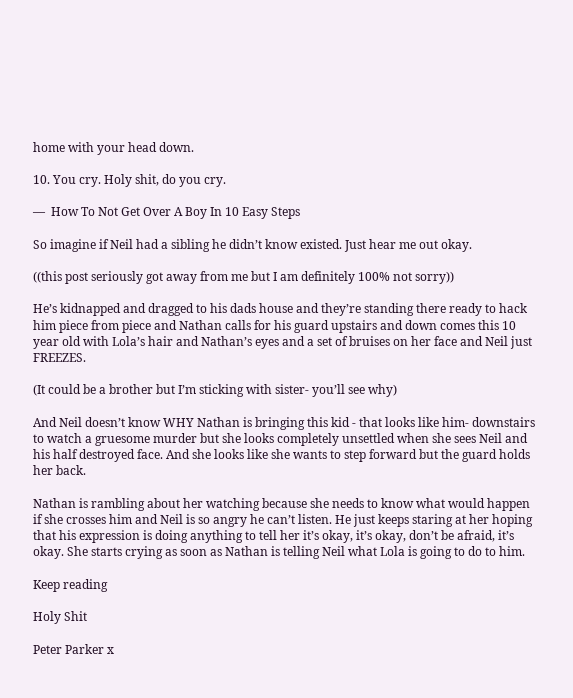home with your head down.

10. You cry. Holy shit, do you cry.

—  How To Not Get Over A Boy In 10 Easy Steps

So imagine if Neil had a sibling he didn’t know existed. Just hear me out okay.

((this post seriously got away from me but I am definitely 100% not sorry))

He’s kidnapped and dragged to his dads house and they’re standing there ready to hack him piece from piece and Nathan calls for his guard upstairs and down comes this 10 year old with Lola’s hair and Nathan’s eyes and a set of bruises on her face and Neil just FREEZES.

(It could be a brother but I’m sticking with sister- you’ll see why)

And Neil doesn’t know WHY Nathan is bringing this kid - that looks like him- downstairs to watch a gruesome murder but she looks completely unsettled when she sees Neil and his half destroyed face. And she looks like she wants to step forward but the guard holds her back.

Nathan is rambling about her watching because she needs to know what would happen if she crosses him and Neil is so angry he can’t listen. He just keeps staring at her hoping that his expression is doing anything to tell her it’s okay, it’s okay, don’t be afraid, it’s okay. She starts crying as soon as Nathan is telling Neil what Lola is going to do to him.

Keep reading

Holy Shit

Peter Parker x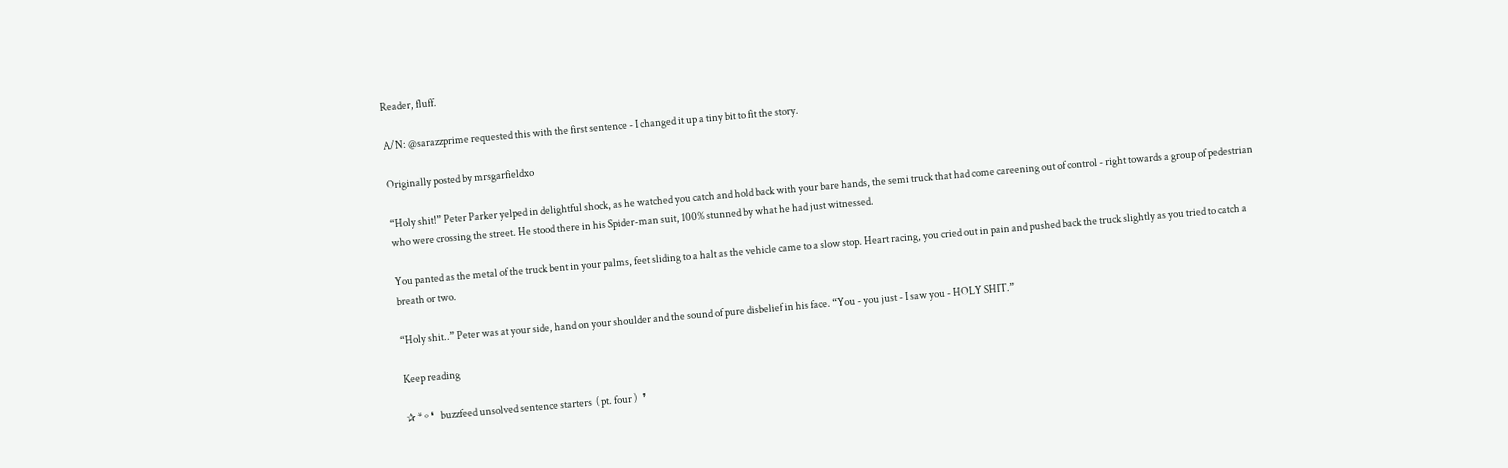Reader, fluff.

A/N: @sarazzprime requested this with the first sentence - I changed it up a tiny bit to fit the story.

Originally posted by mrsgarfieldxo

“Holy shit!” Peter Parker yelped in delightful shock, as he watched you catch and hold back with your bare hands, the semi truck that had come careening out of control - right towards a group of pedestrian who were crossing the street. He stood there in his Spider-man suit, 100% stunned by what he had just witnessed.

You panted as the metal of the truck bent in your palms, feet sliding to a halt as the vehicle came to a slow stop. Heart racing, you cried out in pain and pushed back the truck slightly as you tried to catch a breath or two.

“Holy shit..” Peter was at your side, hand on your shoulder and the sound of pure disbelief in his face. “You - you just - I saw you - HOLY SHIT.”

Keep reading

✰ * º ❛   buzzfeed unsolved sentence starters  ( pt. four )   ❜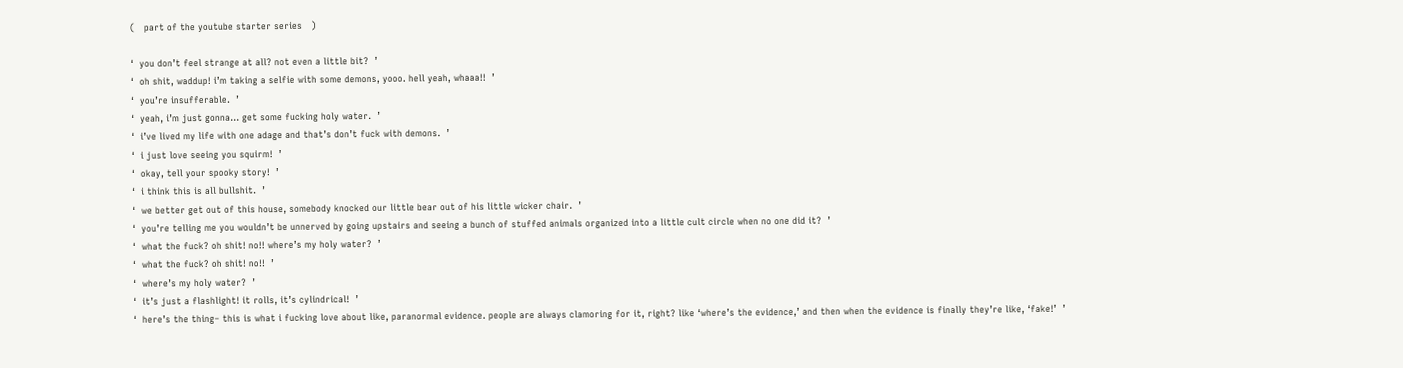(   part of the youtube starter series   )

‘  you don’t feel strange at all? not even a little bit?  ’
‘  oh shit, waddup! i’m taking a selfie with some demons, yooo. hell yeah, whaaa!!  ’
‘  you’re insufferable.  ’
‘  yeah, i’m just gonna… get some fucking holy water.  ’
‘  i’ve lived my life with one adage and that’s don’t fuck with demons.  ’
‘  i just love seeing you squirm!  ’
‘  okay, tell your spooky story!  ’
‘  i think this is all bullshit.  ’
‘  we better get out of this house, somebody knocked our little bear out of his little wicker chair.  ’
‘  you’re telling me you wouldn’t be unnerved by going upstairs and seeing a bunch of stuffed animals organized into a little cult circle when no one did it?  ’
‘  what the fuck? oh shit! no!! where’s my holy water?  ’
‘  what the fuck? oh shit! no!!  ’
‘  where’s my holy water?  ’
‘  it’s just a flashlight! it rolls, it’s cylindrical!  ’
‘  here’s the thing– this is what i fucking love about like, paranormal evidence. people are always clamoring for it, right? like ‘where’s the evidence,’ and then when the evidence is finally they’re like, ‘fake!’  ’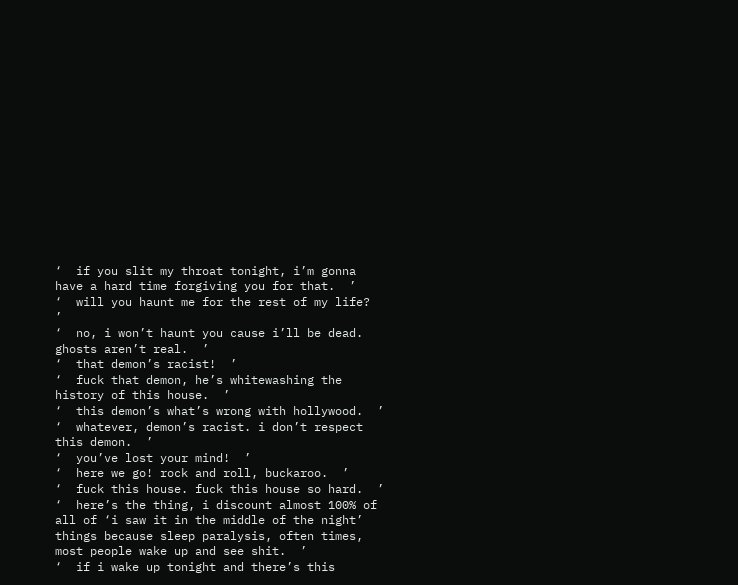‘  if you slit my throat tonight, i’m gonna have a hard time forgiving you for that.  ’
‘  will you haunt me for the rest of my life?  ’
‘  no, i won’t haunt you cause i’ll be dead. ghosts aren’t real.  ’
‘  that demon’s racist!  ’
‘  fuck that demon, he’s whitewashing the history of this house.  ’
‘  this demon’s what’s wrong with hollywood.  ’
‘  whatever, demon’s racist. i don’t respect this demon.  ’
‘  you’ve lost your mind!  ’
‘  here we go! rock and roll, buckaroo.  ’
‘  fuck this house. fuck this house so hard.  ’
‘  here’s the thing, i discount almost 100% of all of ‘i saw it in the middle of the night’ things because sleep paralysis, often times, most people wake up and see shit.  ’
‘  if i wake up tonight and there’s this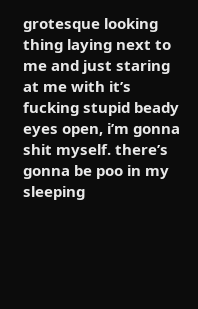grotesque looking thing laying next to me and just staring at me with it’s fucking stupid beady eyes open, i’m gonna shit myself. there’s gonna be poo in my sleeping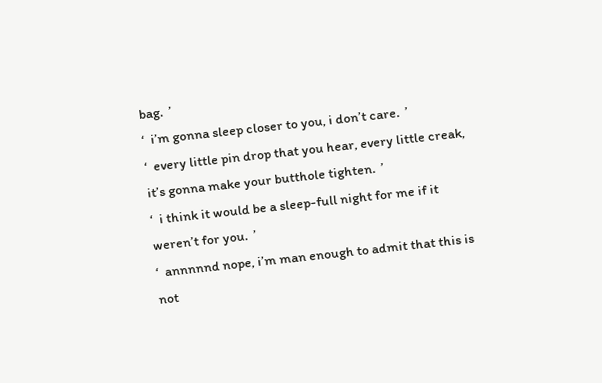bag.  ’
‘  i’m gonna sleep closer to you, i don’t care.  ’
‘  every little pin drop that you hear, every little creak, it’s gonna make your butthole tighten.  ’
‘  i think it would be a sleep-full night for me if it weren’t for you.  ’
‘  annnnnd nope, i’m man enough to admit that this is not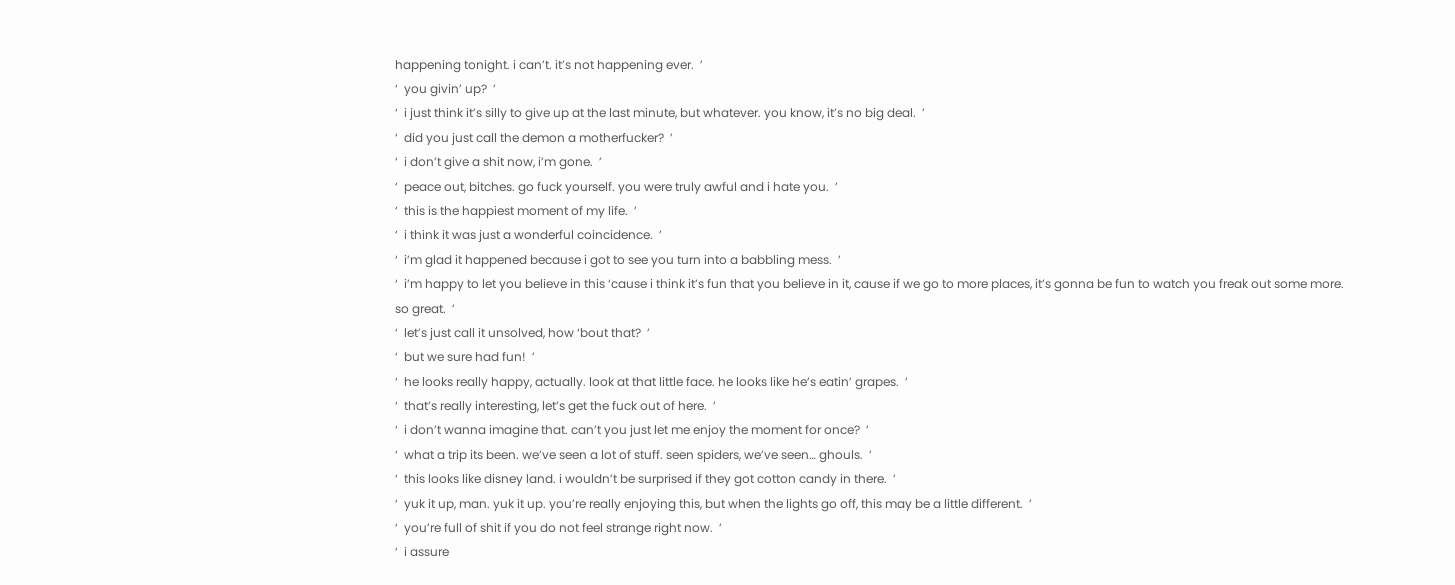happening tonight. i can’t. it’s not happening ever.  ’
‘  you givin’ up?  ’
‘  i just think it’s silly to give up at the last minute, but whatever. you know, it’s no big deal.  ’
‘  did you just call the demon a motherfucker?  ’
‘  i don’t give a shit now, i’m gone.  ’
‘  peace out, bitches. go fuck yourself. you were truly awful and i hate you.  ’
‘  this is the happiest moment of my life.  ’
‘  i think it was just a wonderful coincidence.  ’
‘  i’m glad it happened because i got to see you turn into a babbling mess.  ’
‘  i’m happy to let you believe in this ‘cause i think it’s fun that you believe in it, cause if we go to more places, it’s gonna be fun to watch you freak out some more. so great.  ’
‘  let’s just call it unsolved, how ‘bout that?  ’
‘  but we sure had fun!  ’
‘  he looks really happy, actually. look at that little face. he looks like he’s eatin’ grapes.  ’
‘  that’s really interesting, let’s get the fuck out of here.  ’
‘  i don’t wanna imagine that. can’t you just let me enjoy the moment for once?  ’
‘  what a trip its been. we’ve seen a lot of stuff. seen spiders, we’ve seen… ghouls.  ’
‘  this looks like disney land. i wouldn’t be surprised if they got cotton candy in there.  ’
‘  yuk it up, man. yuk it up. you’re really enjoying this, but when the lights go off, this may be a little different.  ’
‘  you’re full of shit if you do not feel strange right now.  ’
‘  i assure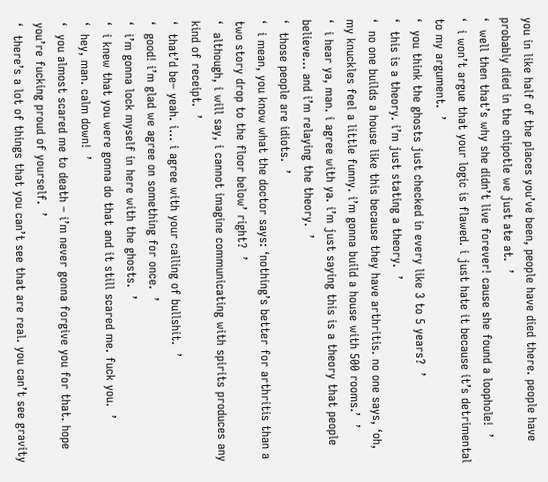you in like half of the places you’ve been, people have died there. people have probably died in the chipotle we just ate at.  ’
‘  well then that’s why she didn’t live forever! cause she found a loophole!  ’
‘  i won’t argue that your logic is flawed. i just hate it because it’s detrimental to my argument.  ’
‘  you think the ghosts just checked in every like 3 to 5 years?  ’
‘  this is a theory. i’m just stating a theory.  ’
‘  no one builds a house like this because they have arthritis. no one says, ‘oh, my knuckles feel a little funny. i’m gonna build a house with 500 rooms.’  ’
‘  i hear ya, man. i agree with ya. i’m just saying this is a theory that people believe… and i’m relaying the theory.  ’
‘  those people are idiots.  ’
‘  i mean, you know what the doctor says: ‘nothing’s better for arthritis than a two story drop to the floor below’ right?  ’
‘  although, i will say, i cannot imagine communicating with spirits produces any kind of receipt.  ’
‘  that’d be– yeah. i… i agree with your calling of bullshit.  ’
‘  good! i’m glad we agree on something for once.  ’
‘  i’m gonna lock myself in here with the ghosts.  ’
‘  i knew that you were gonna do that and it still scared me. fuck you.  ’
‘  hey, man. calm down!  ’
‘  you almost scared me to death – i’m never gonna forgive you for that. hope you’re fucking proud of yourself.  ’
‘  there’s a lot of things that you can’t see that are real. you can’t see gravity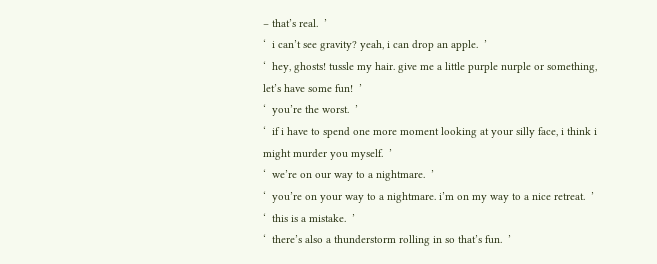– that’s real.  ’
‘  i can’t see gravity? yeah, i can drop an apple.  ’
‘  hey, ghosts! tussle my hair. give me a little purple nurple or something, let’s have some fun!  ’
‘  you’re the worst.  ’
‘  if i have to spend one more moment looking at your silly face, i think i might murder you myself.  ’
‘  we’re on our way to a nightmare.  ’
‘  you’re on your way to a nightmare. i’m on my way to a nice retreat.  ’
‘  this is a mistake.  ’
‘  there’s also a thunderstorm rolling in so that’s fun.  ’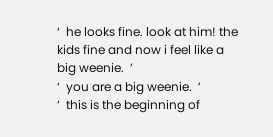‘  he looks fine. look at him! the kids fine and now i feel like a big weenie.  ’
‘  you are a big weenie.  ’
‘  this is the beginning of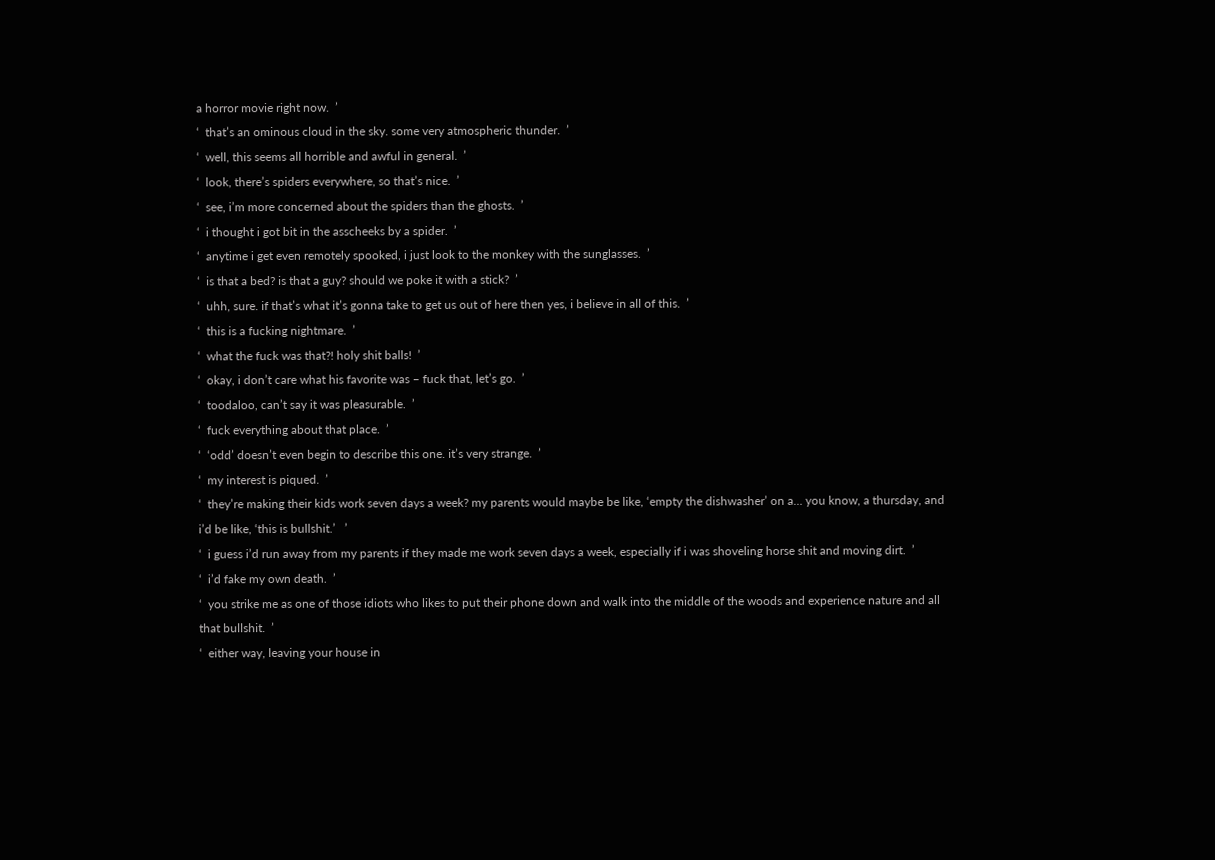a horror movie right now.  ’
‘  that’s an ominous cloud in the sky. some very atmospheric thunder.  ’
‘  well, this seems all horrible and awful in general.  ’
‘  look, there’s spiders everywhere, so that’s nice.  ’
‘  see, i’m more concerned about the spiders than the ghosts.  ’
‘  i thought i got bit in the asscheeks by a spider.  ’
‘  anytime i get even remotely spooked, i just look to the monkey with the sunglasses.  ’
‘  is that a bed? is that a guy? should we poke it with a stick?  ’
‘  uhh, sure. if that’s what it’s gonna take to get us out of here then yes, i believe in all of this.  ’
‘  this is a fucking nightmare.  ’
‘  what the fuck was that?! holy shit balls!  ’
‘  okay, i don’t care what his favorite was – fuck that, let’s go.  ’
‘  toodaloo, can’t say it was pleasurable.  ’
‘  fuck everything about that place.  ’
‘  ‘odd’ doesn’t even begin to describe this one. it’s very strange.  ’
‘  my interest is piqued.  ’
‘  they’re making their kids work seven days a week? my parents would maybe be like, ‘empty the dishwasher’ on a… you know, a thursday, and i’d be like, ‘this is bullshit.’   ’
‘  i guess i’d run away from my parents if they made me work seven days a week, especially if i was shoveling horse shit and moving dirt.  ’
‘  i’d fake my own death.  ’
‘  you strike me as one of those idiots who likes to put their phone down and walk into the middle of the woods and experience nature and all that bullshit.  ’
‘  either way, leaving your house in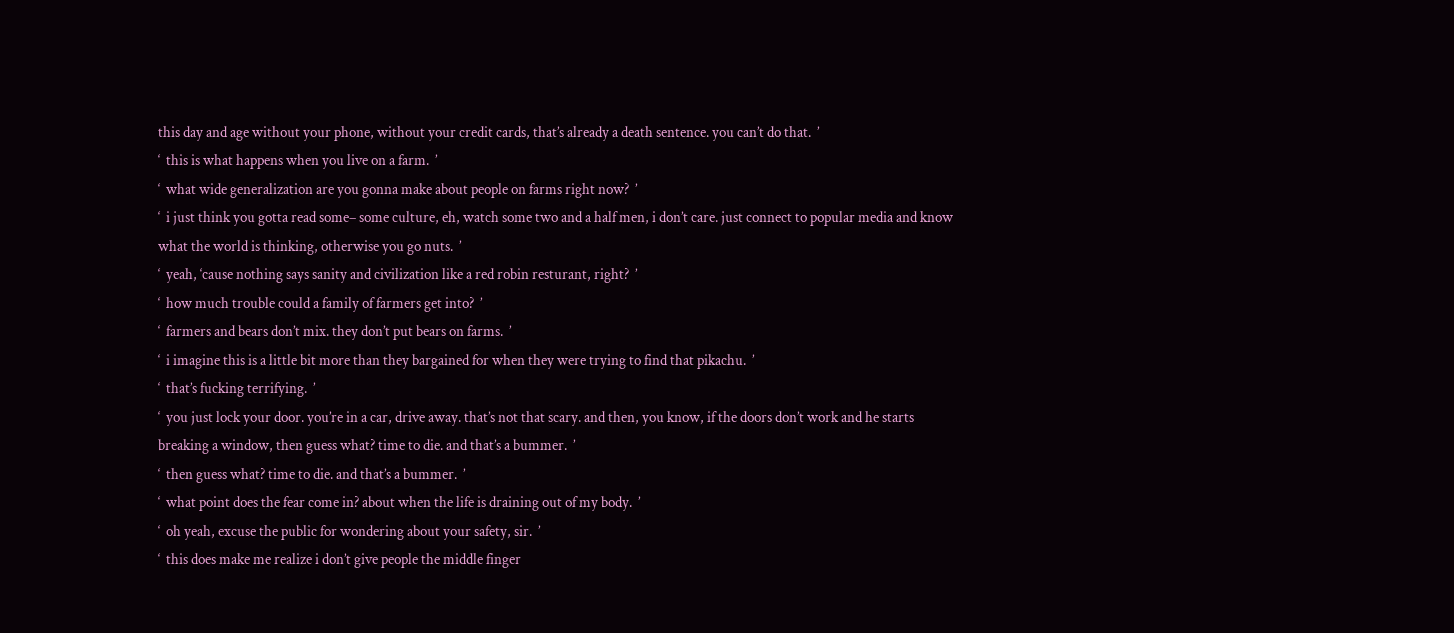this day and age without your phone, without your credit cards, that’s already a death sentence. you can’t do that.  ’
‘  this is what happens when you live on a farm.  ’
‘  what wide generalization are you gonna make about people on farms right now?  ’
‘  i just think you gotta read some– some culture, eh, watch some two and a half men, i don’t care. just connect to popular media and know what the world is thinking, otherwise you go nuts.  ’
‘  yeah, ‘cause nothing says sanity and civilization like a red robin resturant, right?  ’
‘  how much trouble could a family of farmers get into?  ’
‘  farmers and bears don’t mix. they don’t put bears on farms.  ’
‘  i imagine this is a little bit more than they bargained for when they were trying to find that pikachu.  ’
‘  that’s fucking terrifying.  ’
‘  you just lock your door. you’re in a car, drive away. that’s not that scary. and then, you know, if the doors don’t work and he starts breaking a window, then guess what? time to die. and that’s a bummer.  ’
‘  then guess what? time to die. and that’s a bummer.  ’
‘  what point does the fear come in? about when the life is draining out of my body.  ’
‘  oh yeah, excuse the public for wondering about your safety, sir.  ’
‘  this does make me realize i don’t give people the middle finger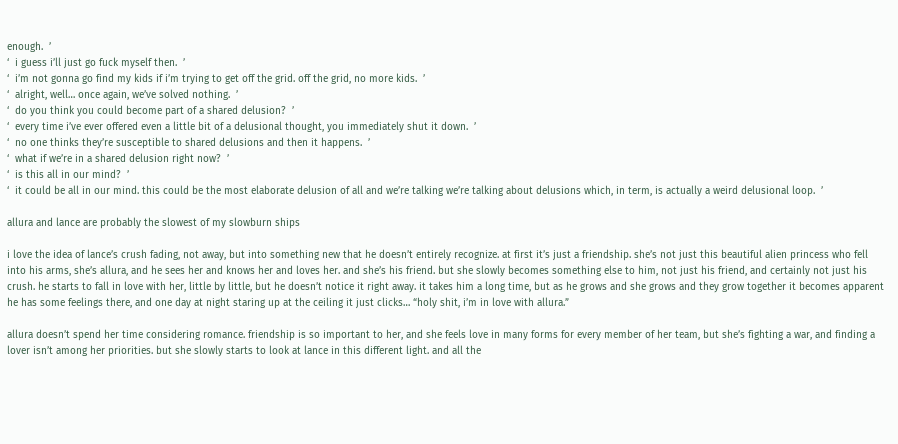enough.  ’
‘  i guess i’ll just go fuck myself then.  ’
‘  i’m not gonna go find my kids if i’m trying to get off the grid. off the grid, no more kids.  ’
‘  alright, well… once again, we’ve solved nothing.  ’
‘  do you think you could become part of a shared delusion?  ’
‘  every time i’ve ever offered even a little bit of a delusional thought, you immediately shut it down.  ’
‘  no one thinks they’re susceptible to shared delusions and then it happens.  ’
‘  what if we’re in a shared delusion right now?  ’
‘  is this all in our mind?  ’
‘  it could be all in our mind. this could be the most elaborate delusion of all and we’re talking we’re talking about delusions which, in term, is actually a weird delusional loop.  ’

allura and lance are probably the slowest of my slowburn ships

i love the idea of lance’s crush fading, not away, but into something new that he doesn’t entirely recognize. at first it’s just a friendship. she’s not just this beautiful alien princess who fell into his arms, she’s allura, and he sees her and knows her and loves her. and she’s his friend. but she slowly becomes something else to him, not just his friend, and certainly not just his crush. he starts to fall in love with her, little by little, but he doesn’t notice it right away. it takes him a long time, but as he grows and she grows and they grow together it becomes apparent he has some feelings there, and one day at night staring up at the ceiling it just clicks… “holy shit, i’m in love with allura.”

allura doesn’t spend her time considering romance. friendship is so important to her, and she feels love in many forms for every member of her team, but she’s fighting a war, and finding a lover isn’t among her priorities. but she slowly starts to look at lance in this different light. and all the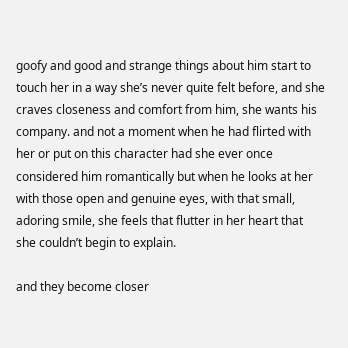goofy and good and strange things about him start to touch her in a way she’s never quite felt before, and she craves closeness and comfort from him, she wants his company. and not a moment when he had flirted with her or put on this character had she ever once considered him romantically but when he looks at her with those open and genuine eyes, with that small, adoring smile, she feels that flutter in her heart that she couldn’t begin to explain.

and they become closer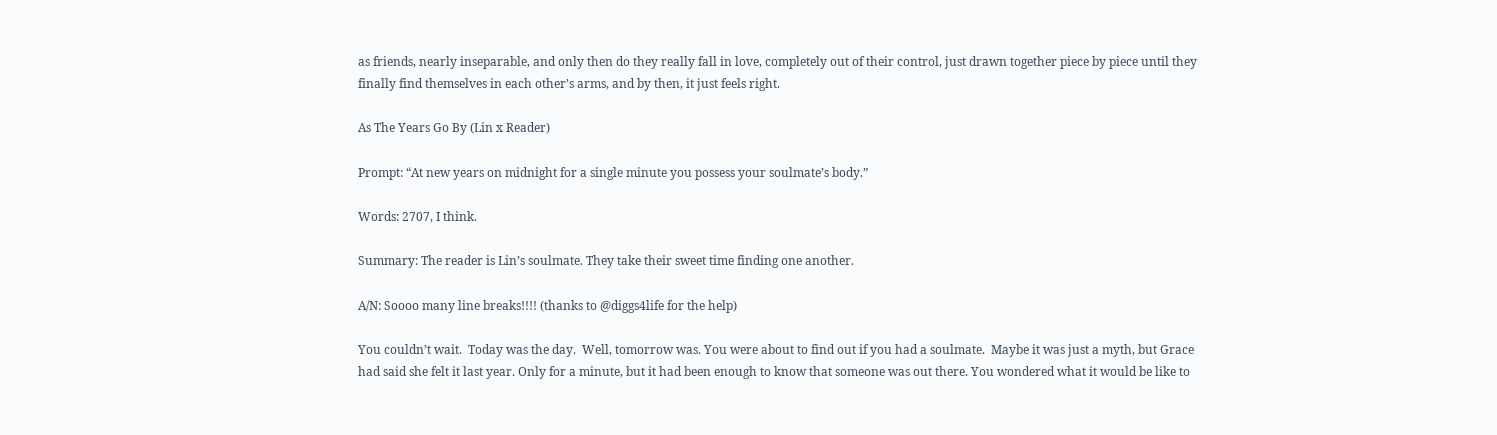as friends, nearly inseparable, and only then do they really fall in love, completely out of their control, just drawn together piece by piece until they finally find themselves in each other’s arms, and by then, it just feels right.

As The Years Go By (Lin x Reader)

Prompt: “At new years on midnight for a single minute you possess your soulmate’s body.”

Words: 2707, I think.

Summary: The reader is Lin’s soulmate. They take their sweet time finding one another.

A/N: Soooo many line breaks!!!! (thanks to @diggs4life for the help)

You couldn’t wait.  Today was the day.  Well, tomorrow was. You were about to find out if you had a soulmate.  Maybe it was just a myth, but Grace had said she felt it last year. Only for a minute, but it had been enough to know that someone was out there. You wondered what it would be like to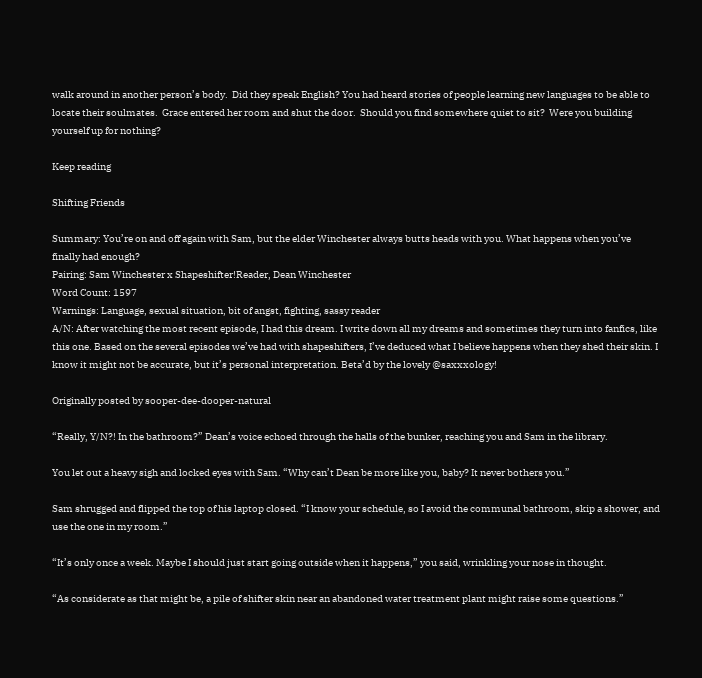walk around in another person’s body.  Did they speak English? You had heard stories of people learning new languages to be able to locate their soulmates.  Grace entered her room and shut the door.  Should you find somewhere quiet to sit?  Were you building yourself up for nothing?

Keep reading

Shifting Friends

Summary: You’re on and off again with Sam, but the elder Winchester always butts heads with you. What happens when you’ve finally had enough?
Pairing: Sam Winchester x Shapeshifter!Reader, Dean Winchester
Word Count: 1597
Warnings: Language, sexual situation, bit of angst, fighting, sassy reader
A/N: After watching the most recent episode, I had this dream. I write down all my dreams and sometimes they turn into fanfics, like this one. Based on the several episodes we’ve had with shapeshifters, I’ve deduced what I believe happens when they shed their skin. I know it might not be accurate, but it’s personal interpretation. Beta’d by the lovely @saxxxology!

Originally posted by sooper-dee-dooper-natural

“Really, Y/N?! In the bathroom?” Dean’s voice echoed through the halls of the bunker, reaching you and Sam in the library.

You let out a heavy sigh and locked eyes with Sam. “Why can’t Dean be more like you, baby? It never bothers you.”

Sam shrugged and flipped the top of his laptop closed. “I know your schedule, so I avoid the communal bathroom, skip a shower, and use the one in my room.”

“It’s only once a week. Maybe I should just start going outside when it happens,” you said, wrinkling your nose in thought.

“As considerate as that might be, a pile of shifter skin near an abandoned water treatment plant might raise some questions.”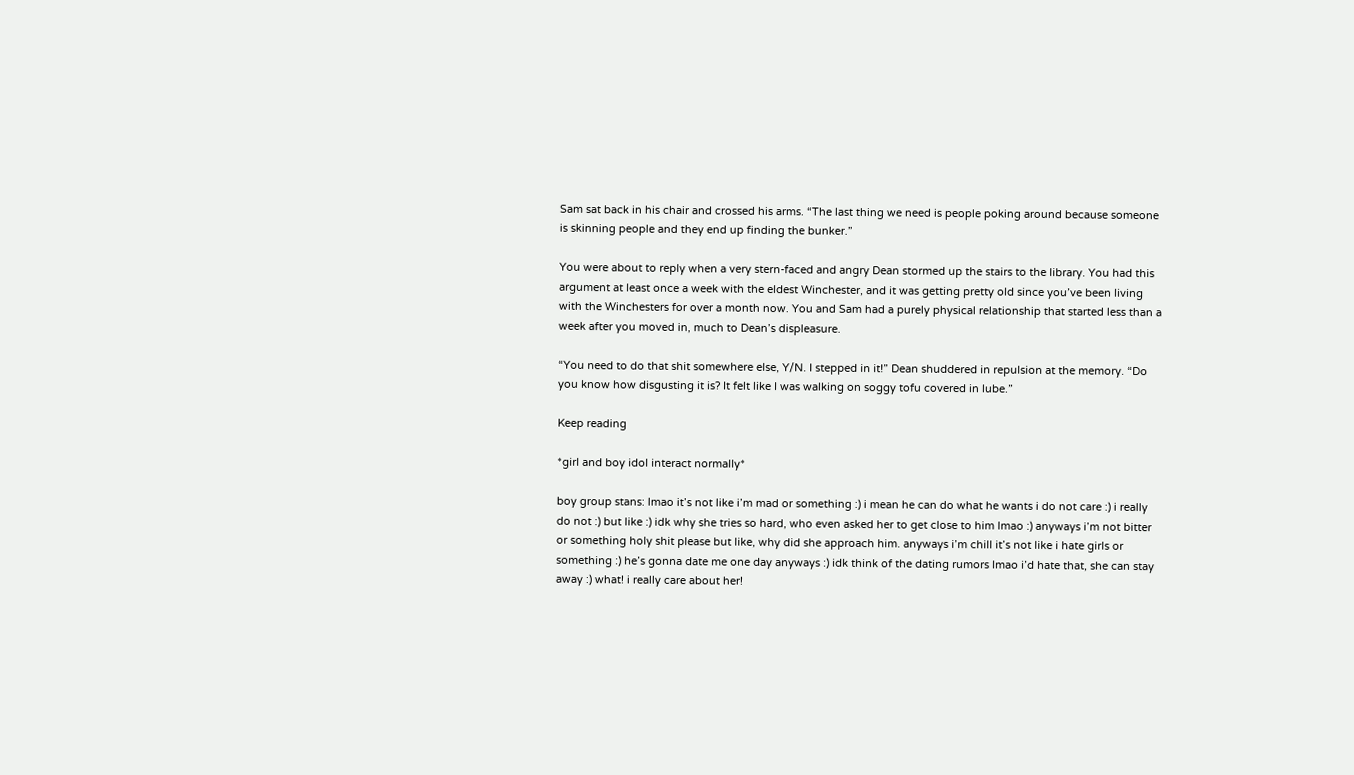Sam sat back in his chair and crossed his arms. “The last thing we need is people poking around because someone is skinning people and they end up finding the bunker.”

You were about to reply when a very stern-faced and angry Dean stormed up the stairs to the library. You had this argument at least once a week with the eldest Winchester, and it was getting pretty old since you’ve been living with the Winchesters for over a month now. You and Sam had a purely physical relationship that started less than a week after you moved in, much to Dean’s displeasure.

“You need to do that shit somewhere else, Y/N. I stepped in it!” Dean shuddered in repulsion at the memory. “Do you know how disgusting it is? It felt like I was walking on soggy tofu covered in lube.”

Keep reading

*girl and boy idol interact normally*

boy group stans: lmao it’s not like i’m mad or something :) i mean he can do what he wants i do not care :) i really do not :) but like :) idk why she tries so hard, who even asked her to get close to him lmao :) anyways i’m not bitter or something holy shit please but like, why did she approach him. anyways i’m chill it’s not like i hate girls or something :) he’s gonna date me one day anyways :) idk think of the dating rumors lmao i’d hate that, she can stay away :) what! i really care about her!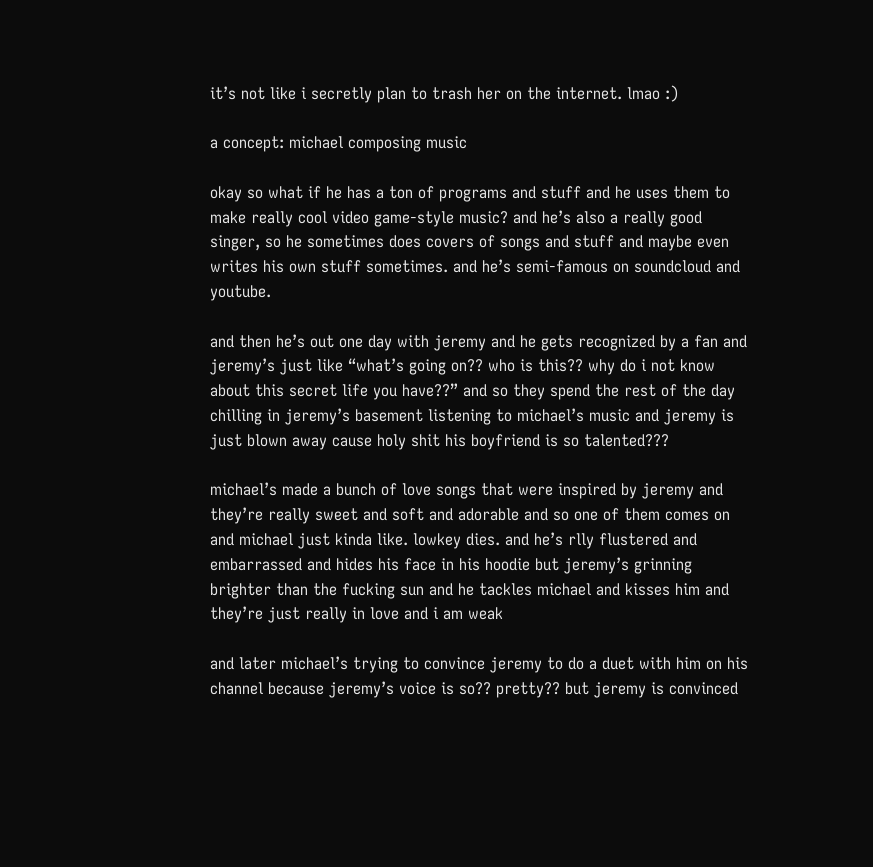it’s not like i secretly plan to trash her on the internet. lmao :)

a concept: michael composing music

okay so what if he has a ton of programs and stuff and he uses them to make really cool video game-style music? and he’s also a really good singer, so he sometimes does covers of songs and stuff and maybe even writes his own stuff sometimes. and he’s semi-famous on soundcloud and youtube.

and then he’s out one day with jeremy and he gets recognized by a fan and jeremy’s just like “what’s going on?? who is this?? why do i not know about this secret life you have??” and so they spend the rest of the day chilling in jeremy’s basement listening to michael’s music and jeremy is just blown away cause holy shit his boyfriend is so talented???

michael’s made a bunch of love songs that were inspired by jeremy and they’re really sweet and soft and adorable and so one of them comes on and michael just kinda like. lowkey dies. and he’s rlly flustered and embarrassed and hides his face in his hoodie but jeremy’s grinning brighter than the fucking sun and he tackles michael and kisses him and they’re just really in love and i am weak

and later michael’s trying to convince jeremy to do a duet with him on his channel because jeremy’s voice is so?? pretty?? but jeremy is convinced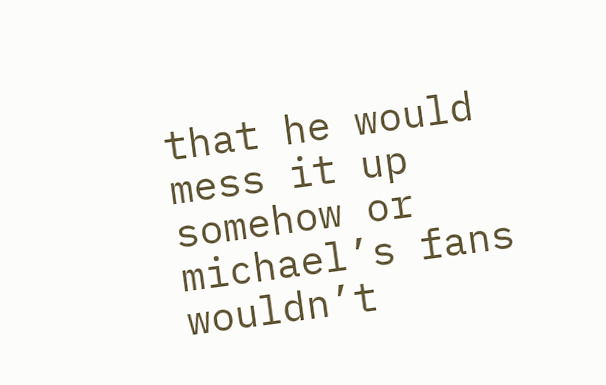that he would mess it up somehow or michael’s fans wouldn’t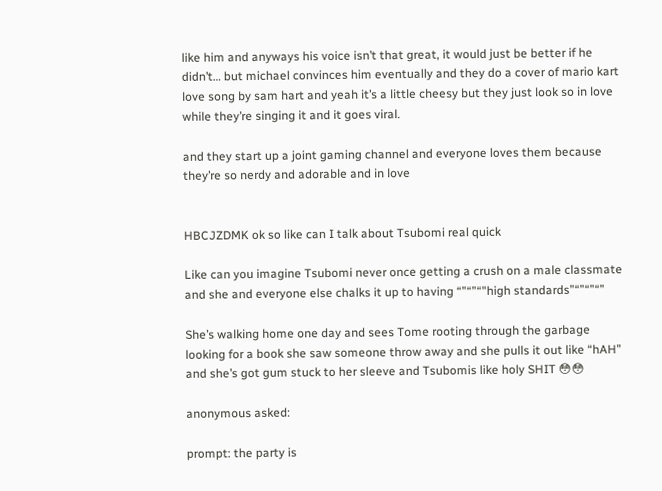like him and anyways his voice isn’t that great, it would just be better if he didn’t… but michael convinces him eventually and they do a cover of mario kart love song by sam hart and yeah it’s a little cheesy but they just look so in love while they’re singing it and it goes viral.

and they start up a joint gaming channel and everyone loves them because they’re so nerdy and adorable and in love


HBCJZDMK ok so like can I talk about Tsubomi real quick

Like can you imagine Tsubomi never once getting a crush on a male classmate and she and everyone else chalks it up to having “”“”“"high standards”“”“”“”

She’s walking home one day and sees Tome rooting through the garbage looking for a book she saw someone throw away and she pulls it out like “hAH” and she’s got gum stuck to her sleeve and Tsubomis like holy SHIT 😳😳

anonymous asked:

prompt: the party is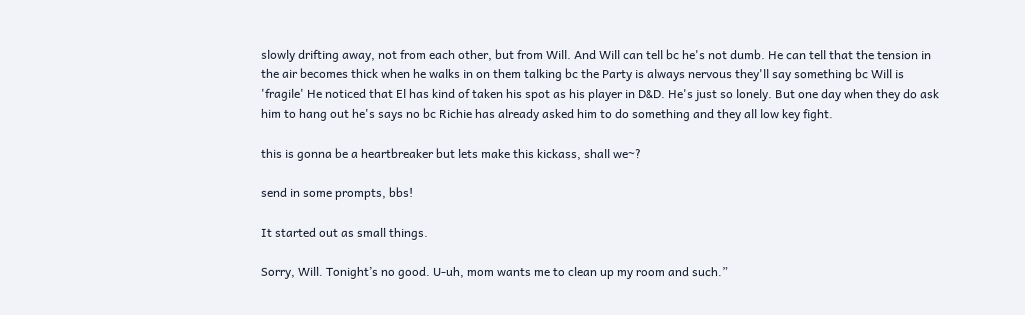slowly drifting away, not from each other, but from Will. And Will can tell bc he's not dumb. He can tell that the tension in the air becomes thick when he walks in on them talking bc the Party is always nervous they'll say something bc Will is 'fragile' He noticed that El has kind of taken his spot as his player in D&D. He's just so lonely. But one day when they do ask him to hang out he's says no bc Richie has already asked him to do something and they all low key fight.

this is gonna be a heartbreaker but lets make this kickass, shall we~?

send in some prompts, bbs!

It started out as small things.

Sorry, Will. Tonight’s no good. U-uh, mom wants me to clean up my room and such.”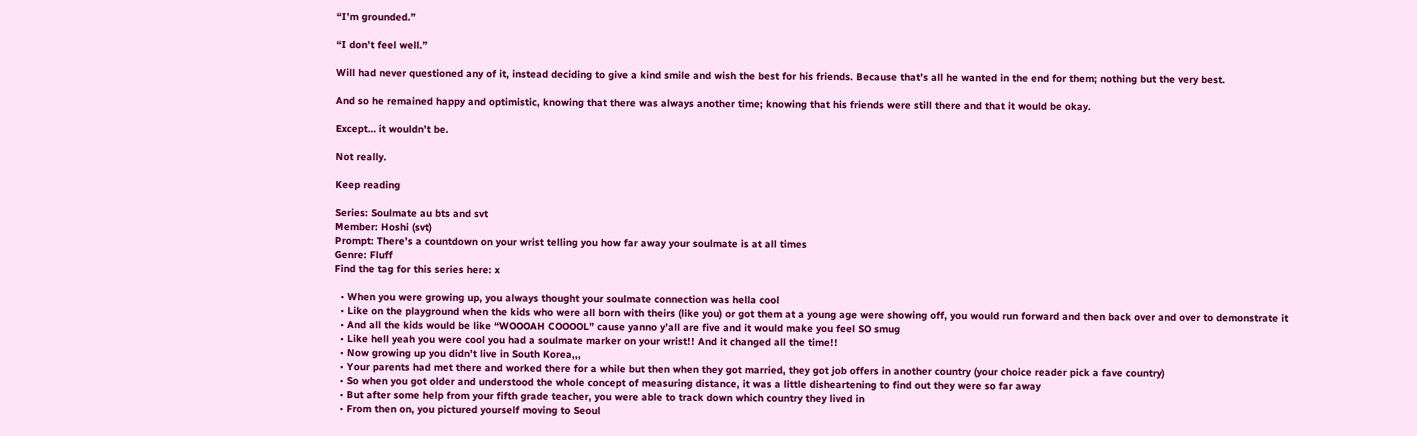“I’m grounded.”

“I don’t feel well.”

Will had never questioned any of it, instead deciding to give a kind smile and wish the best for his friends. Because that’s all he wanted in the end for them; nothing but the very best.

And so he remained happy and optimistic, knowing that there was always another time; knowing that his friends were still there and that it would be okay.

Except… it wouldn’t be.

Not really.

Keep reading

Series: Soulmate au bts and svt
Member: Hoshi (svt)
Prompt: There’s a countdown on your wrist telling you how far away your soulmate is at all times
Genre: Fluff
Find the tag for this series here: x

  • When you were growing up, you always thought your soulmate connection was hella cool
  • Like on the playground when the kids who were all born with theirs (like you) or got them at a young age were showing off, you would run forward and then back over and over to demonstrate it
  • And all the kids would be like “WOOOAH COOOOL” cause yanno y’all are five and it would make you feel SO smug
  • Like hell yeah you were cool you had a soulmate marker on your wrist!! And it changed all the time!!
  • Now growing up you didn’t live in South Korea,,,
  • Your parents had met there and worked there for a while but then when they got married, they got job offers in another country (your choice reader pick a fave country)
  • So when you got older and understood the whole concept of measuring distance, it was a little disheartening to find out they were so far away
  • But after some help from your fifth grade teacher, you were able to track down which country they lived in
  • From then on, you pictured yourself moving to Seoul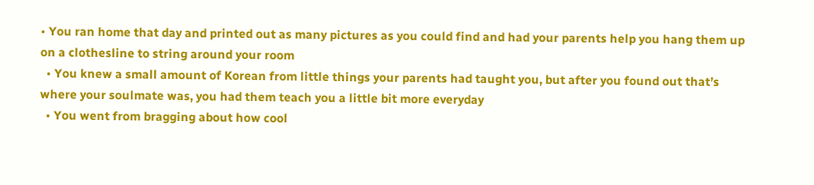• You ran home that day and printed out as many pictures as you could find and had your parents help you hang them up on a clothesline to string around your room
  • You knew a small amount of Korean from little things your parents had taught you, but after you found out that’s where your soulmate was, you had them teach you a little bit more everyday
  • You went from bragging about how cool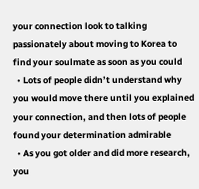your connection look to talking passionately about moving to Korea to find your soulmate as soon as you could
  • Lots of people didn’t understand why you would move there until you explained your connection, and then lots of people found your determination admirable
  • As you got older and did more research, you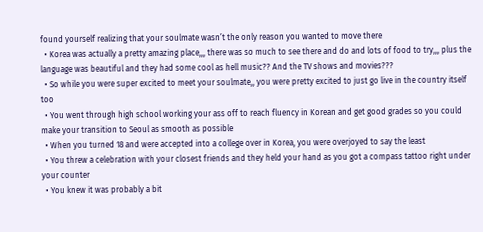found yourself realizing that your soulmate wasn’t the only reason you wanted to move there
  • Korea was actually a pretty amazing place,,, there was so much to see there and do and lots of food to try,,, plus the language was beautiful and they had some cool as hell music?? And the TV shows and movies???
  • So while you were super excited to meet your soulmate,, you were pretty excited to just go live in the country itself too
  • You went through high school working your ass off to reach fluency in Korean and get good grades so you could make your transition to Seoul as smooth as possible
  • When you turned 18 and were accepted into a college over in Korea, you were overjoyed to say the least
  • You threw a celebration with your closest friends and they held your hand as you got a compass tattoo right under your counter
  • You knew it was probably a bit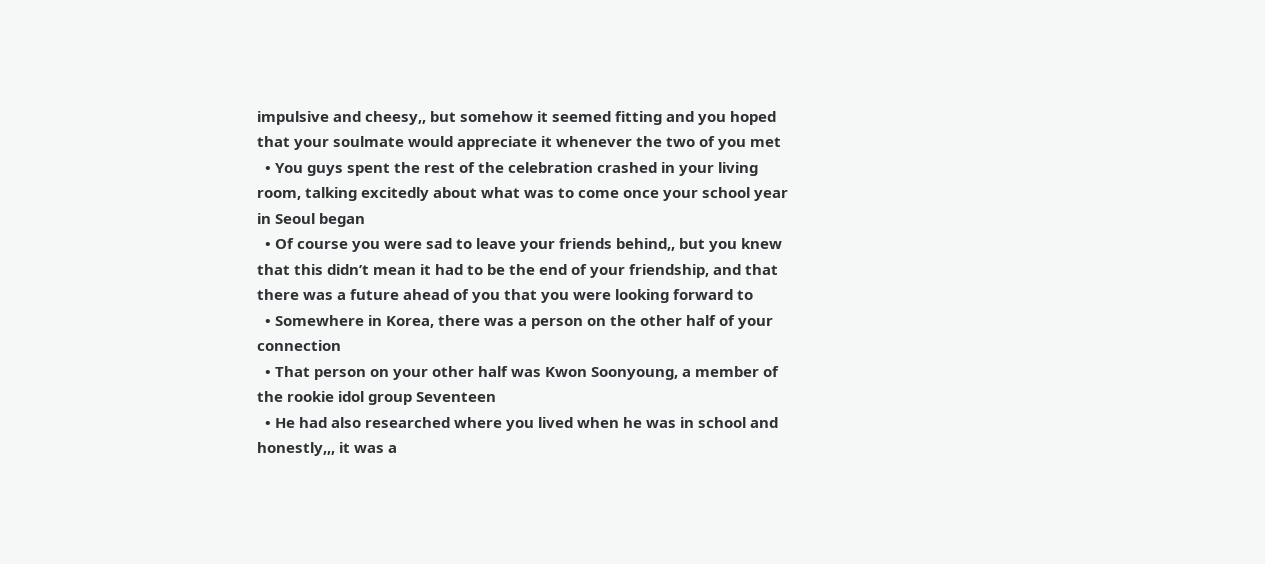impulsive and cheesy,, but somehow it seemed fitting and you hoped that your soulmate would appreciate it whenever the two of you met
  • You guys spent the rest of the celebration crashed in your living room, talking excitedly about what was to come once your school year in Seoul began
  • Of course you were sad to leave your friends behind,, but you knew that this didn’t mean it had to be the end of your friendship, and that there was a future ahead of you that you were looking forward to
  • Somewhere in Korea, there was a person on the other half of your connection
  • That person on your other half was Kwon Soonyoung, a member of the rookie idol group Seventeen
  • He had also researched where you lived when he was in school and honestly,,, it was a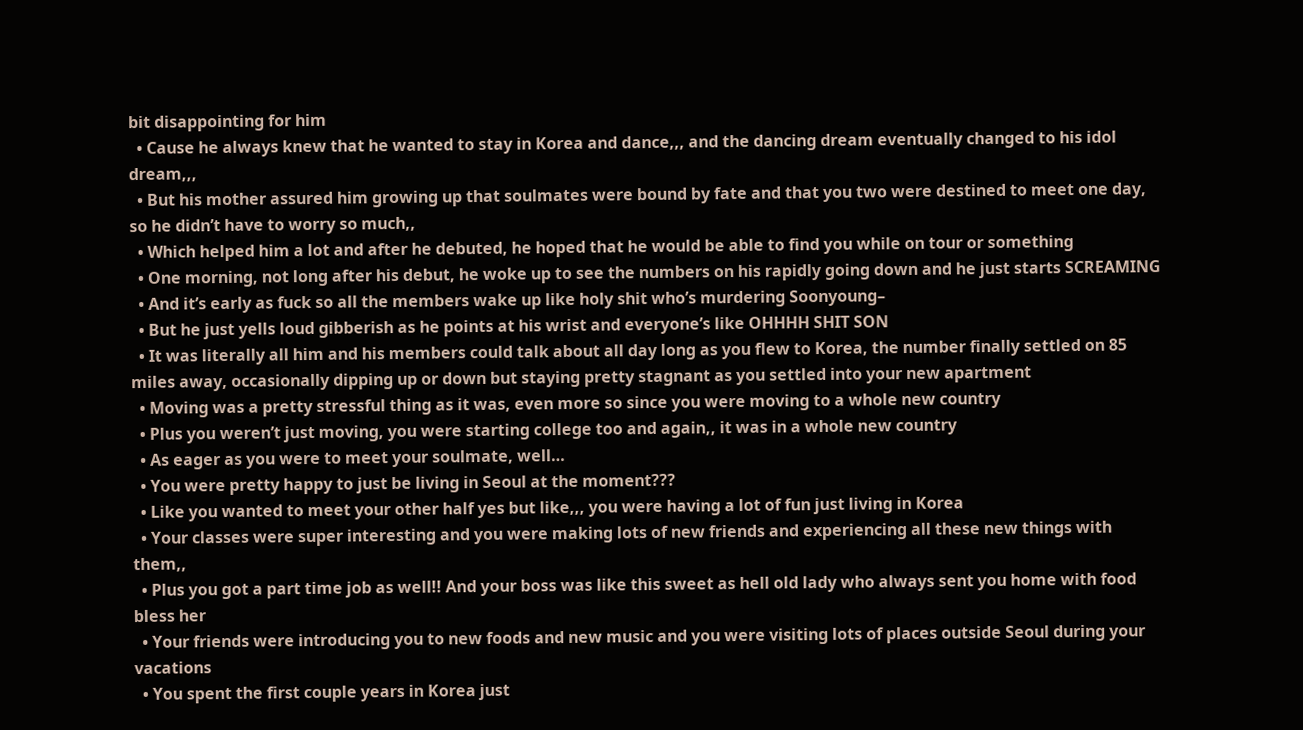bit disappointing for him
  • Cause he always knew that he wanted to stay in Korea and dance,,, and the dancing dream eventually changed to his idol dream,,,
  • But his mother assured him growing up that soulmates were bound by fate and that you two were destined to meet one day, so he didn’t have to worry so much,,
  • Which helped him a lot and after he debuted, he hoped that he would be able to find you while on tour or something
  • One morning, not long after his debut, he woke up to see the numbers on his rapidly going down and he just starts SCREAMING
  • And it’s early as fuck so all the members wake up like holy shit who’s murdering Soonyoung–
  • But he just yells loud gibberish as he points at his wrist and everyone’s like OHHHH SHIT SON
  • It was literally all him and his members could talk about all day long as you flew to Korea, the number finally settled on 85 miles away, occasionally dipping up or down but staying pretty stagnant as you settled into your new apartment
  • Moving was a pretty stressful thing as it was, even more so since you were moving to a whole new country
  • Plus you weren’t just moving, you were starting college too and again,, it was in a whole new country
  • As eager as you were to meet your soulmate, well…
  • You were pretty happy to just be living in Seoul at the moment???
  • Like you wanted to meet your other half yes but like,,, you were having a lot of fun just living in Korea
  • Your classes were super interesting and you were making lots of new friends and experiencing all these new things with them,,
  • Plus you got a part time job as well!! And your boss was like this sweet as hell old lady who always sent you home with food bless her
  • Your friends were introducing you to new foods and new music and you were visiting lots of places outside Seoul during your vacations
  • You spent the first couple years in Korea just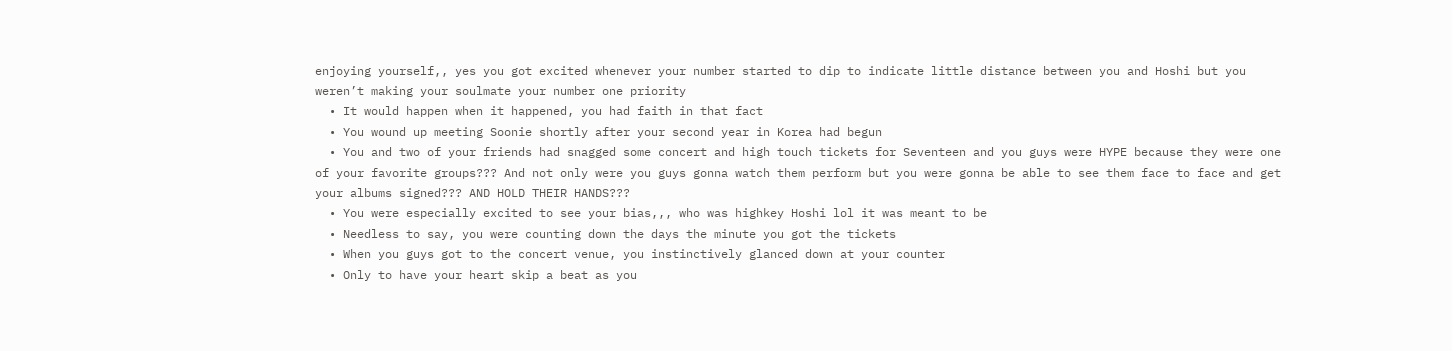enjoying yourself,, yes you got excited whenever your number started to dip to indicate little distance between you and Hoshi but you weren’t making your soulmate your number one priority
  • It would happen when it happened, you had faith in that fact
  • You wound up meeting Soonie shortly after your second year in Korea had begun
  • You and two of your friends had snagged some concert and high touch tickets for Seventeen and you guys were HYPE because they were one of your favorite groups??? And not only were you guys gonna watch them perform but you were gonna be able to see them face to face and get your albums signed??? AND HOLD THEIR HANDS???
  • You were especially excited to see your bias,,, who was highkey Hoshi lol it was meant to be
  • Needless to say, you were counting down the days the minute you got the tickets
  • When you guys got to the concert venue, you instinctively glanced down at your counter
  • Only to have your heart skip a beat as you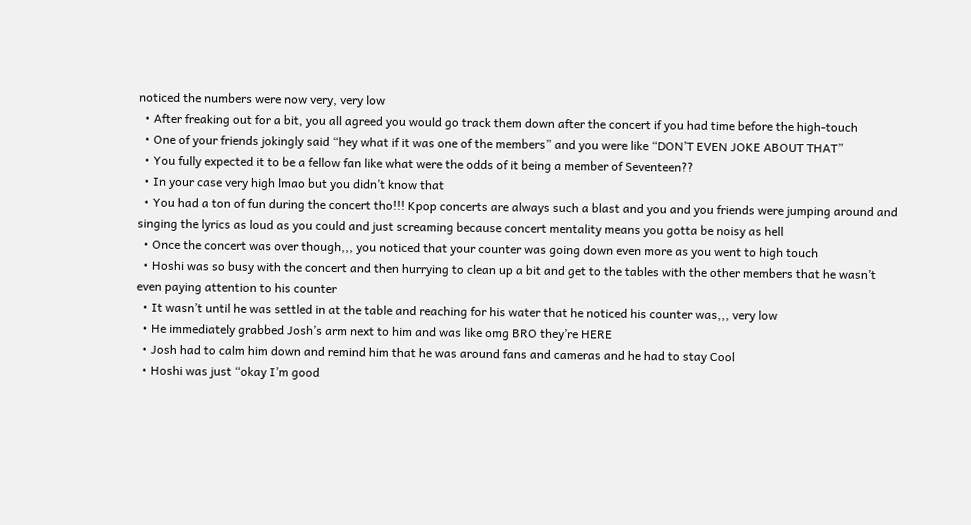noticed the numbers were now very, very low
  • After freaking out for a bit, you all agreed you would go track them down after the concert if you had time before the high-touch
  • One of your friends jokingly said “hey what if it was one of the members” and you were like “DON’T EVEN JOKE ABOUT THAT”
  • You fully expected it to be a fellow fan like what were the odds of it being a member of Seventeen??
  • In your case very high lmao but you didn’t know that
  • You had a ton of fun during the concert tho!!! Kpop concerts are always such a blast and you and you friends were jumping around and singing the lyrics as loud as you could and just screaming because concert mentality means you gotta be noisy as hell
  • Once the concert was over though,,, you noticed that your counter was going down even more as you went to high touch
  • Hoshi was so busy with the concert and then hurrying to clean up a bit and get to the tables with the other members that he wasn’t even paying attention to his counter
  • It wasn’t until he was settled in at the table and reaching for his water that he noticed his counter was,,, very low
  • He immediately grabbed Josh’s arm next to him and was like omg BRO they’re HERE
  • Josh had to calm him down and remind him that he was around fans and cameras and he had to stay Cool
  • Hoshi was just “okay I’m good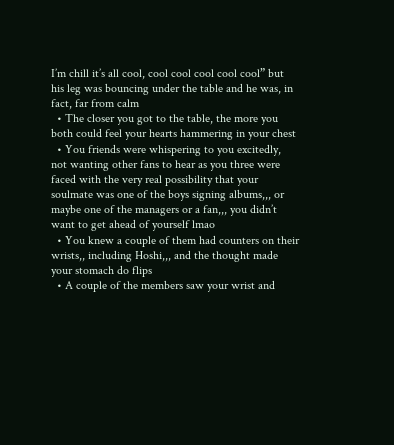I’m chill it’s all cool, cool cool cool cool cool” but his leg was bouncing under the table and he was, in fact, far from calm
  • The closer you got to the table, the more you both could feel your hearts hammering in your chest
  • You friends were whispering to you excitedly, not wanting other fans to hear as you three were faced with the very real possibility that your soulmate was one of the boys signing albums,,, or maybe one of the managers or a fan,,, you didn’t want to get ahead of yourself lmao
  • You knew a couple of them had counters on their wrists,, including Hoshi,,, and the thought made your stomach do flips
  • A couple of the members saw your wrist and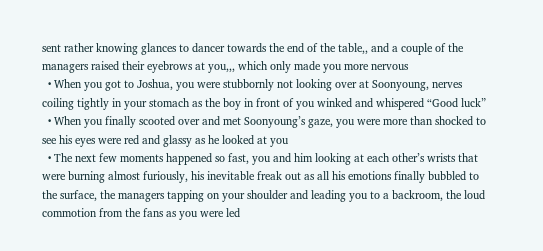sent rather knowing glances to dancer towards the end of the table,, and a couple of the managers raised their eyebrows at you,,, which only made you more nervous
  • When you got to Joshua, you were stubbornly not looking over at Soonyoung, nerves coiling tightly in your stomach as the boy in front of you winked and whispered “Good luck”
  • When you finally scooted over and met Soonyoung’s gaze, you were more than shocked to see his eyes were red and glassy as he looked at you
  • The next few moments happened so fast, you and him looking at each other’s wrists that were burning almost furiously, his inevitable freak out as all his emotions finally bubbled to the surface, the managers tapping on your shoulder and leading you to a backroom, the loud commotion from the fans as you were led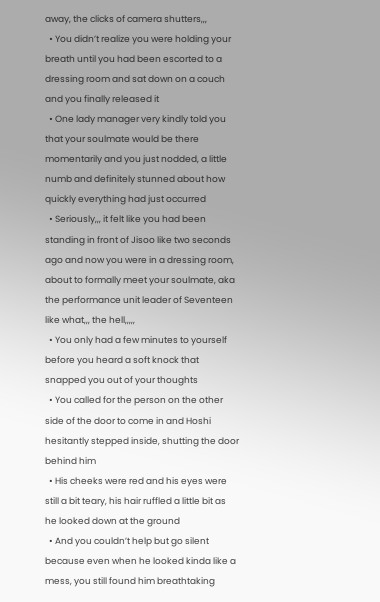away, the clicks of camera shutters,,,
  • You didn’t realize you were holding your breath until you had been escorted to a dressing room and sat down on a couch and you finally released it
  • One lady manager very kindly told you that your soulmate would be there momentarily and you just nodded, a little numb and definitely stunned about how quickly everything had just occurred
  • Seriously,,, it felt like you had been standing in front of Jisoo like two seconds ago and now you were in a dressing room, about to formally meet your soulmate, aka the performance unit leader of Seventeen like what,,, the hell,,,,,
  • You only had a few minutes to yourself before you heard a soft knock that snapped you out of your thoughts
  • You called for the person on the other side of the door to come in and Hoshi hesitantly stepped inside, shutting the door behind him
  • His cheeks were red and his eyes were still a bit teary, his hair ruffled a little bit as he looked down at the ground
  • And you couldn’t help but go silent because even when he looked kinda like a mess, you still found him breathtaking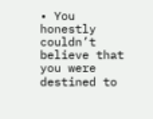• You honestly couldn’t believe that you were destined to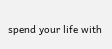spend your life with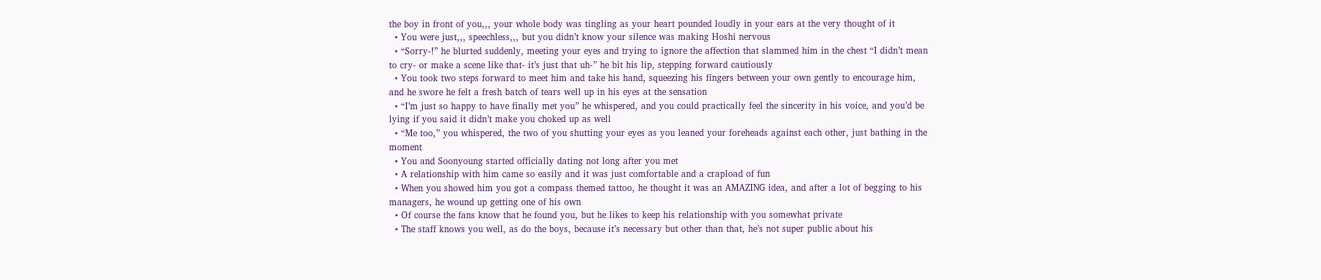the boy in front of you,,, your whole body was tingling as your heart pounded loudly in your ears at the very thought of it
  • You were just,,, speechless,,, but you didn’t know your silence was making Hoshi nervous
  • “Sorry-!” he blurted suddenly, meeting your eyes and trying to ignore the affection that slammed him in the chest “I didn’t mean to cry- or make a scene like that- it’s just that uh-” he bit his lip, stepping forward cautiously
  • You took two steps forward to meet him and take his hand, squeezing his fingers between your own gently to encourage him, and he swore he felt a fresh batch of tears well up in his eyes at the sensation
  • “I’m just so happy to have finally met you” he whispered, and you could practically feel the sincerity in his voice, and you’d be lying if you said it didn’t make you choked up as well
  • “Me too,” you whispered, the two of you shutting your eyes as you leaned your foreheads against each other, just bathing in the moment
  • You and Soonyoung started officially dating not long after you met
  • A relationship with him came so easily and it was just comfortable and a crapload of fun
  • When you showed him you got a compass themed tattoo, he thought it was an AMAZING idea, and after a lot of begging to his managers, he wound up getting one of his own
  • Of course the fans know that he found you, but he likes to keep his relationship with you somewhat private
  • The staff knows you well, as do the boys, because it’s necessary but other than that, he’s not super public about his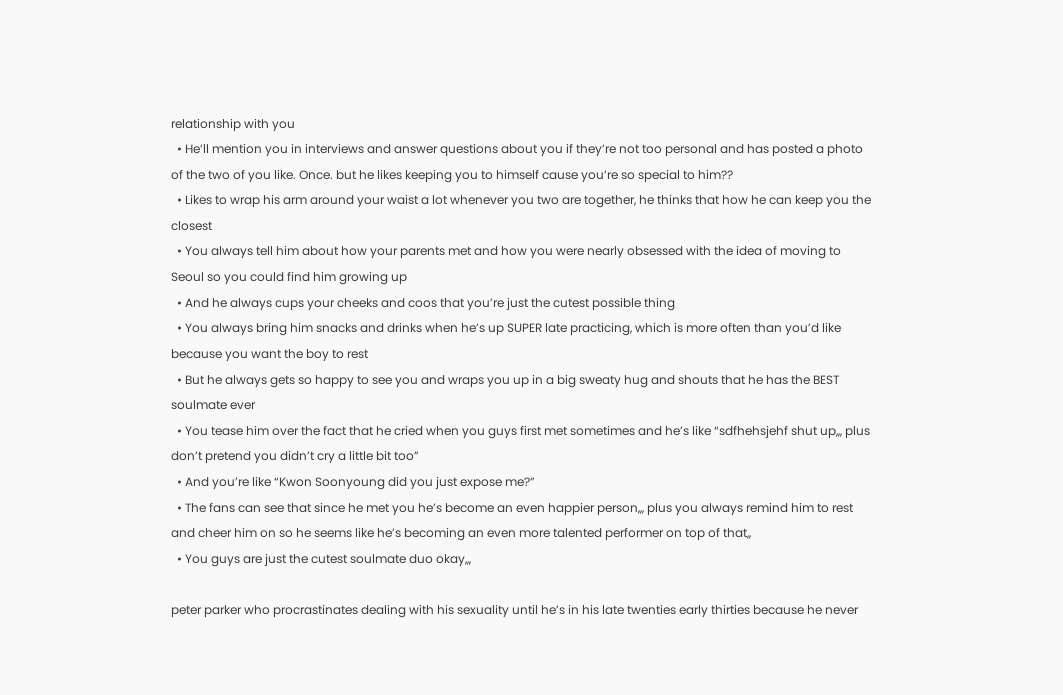relationship with you
  • He’ll mention you in interviews and answer questions about you if they’re not too personal and has posted a photo of the two of you like. Once. but he likes keeping you to himself cause you’re so special to him??
  • Likes to wrap his arm around your waist a lot whenever you two are together, he thinks that how he can keep you the closest
  • You always tell him about how your parents met and how you were nearly obsessed with the idea of moving to Seoul so you could find him growing up
  • And he always cups your cheeks and coos that you’re just the cutest possible thing
  • You always bring him snacks and drinks when he’s up SUPER late practicing, which is more often than you’d like because you want the boy to rest
  • But he always gets so happy to see you and wraps you up in a big sweaty hug and shouts that he has the BEST soulmate ever
  • You tease him over the fact that he cried when you guys first met sometimes and he’s like “sdfhehsjehf shut up,,, plus don’t pretend you didn’t cry a little bit too”
  • And you’re like “Kwon Soonyoung did you just expose me?”
  • The fans can see that since he met you he’s become an even happier person,,, plus you always remind him to rest and cheer him on so he seems like he’s becoming an even more talented performer on top of that,,
  • You guys are just the cutest soulmate duo okay,,,

peter parker who procrastinates dealing with his sexuality until he’s in his late twenties early thirties because he never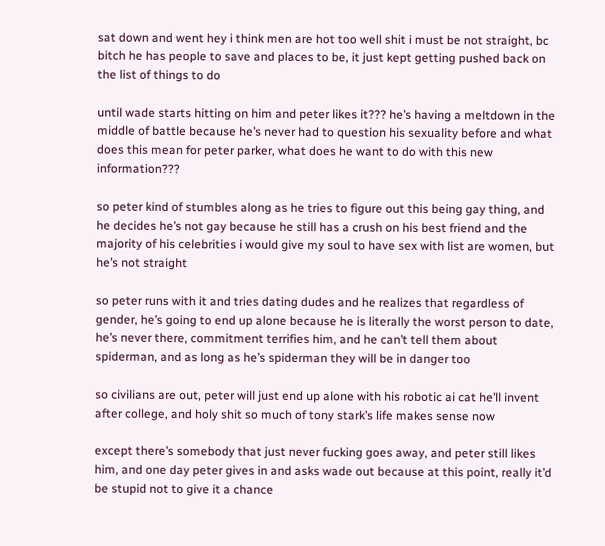sat down and went hey i think men are hot too well shit i must be not straight, bc bitch he has people to save and places to be, it just kept getting pushed back on the list of things to do

until wade starts hitting on him and peter likes it??? he’s having a meltdown in the middle of battle because he’s never had to question his sexuality before and what does this mean for peter parker, what does he want to do with this new information???

so peter kind of stumbles along as he tries to figure out this being gay thing, and he decides he’s not gay because he still has a crush on his best friend and the majority of his celebrities i would give my soul to have sex with list are women, but he’s not straight

so peter runs with it and tries dating dudes and he realizes that regardless of gender, he’s going to end up alone because he is literally the worst person to date, he’s never there, commitment terrifies him, and he can’t tell them about spiderman, and as long as he’s spiderman they will be in danger too

so civilians are out, peter will just end up alone with his robotic ai cat he’ll invent after college, and holy shit so much of tony stark’s life makes sense now

except there’s somebody that just never fucking goes away, and peter still likes him, and one day peter gives in and asks wade out because at this point, really it’d be stupid not to give it a chance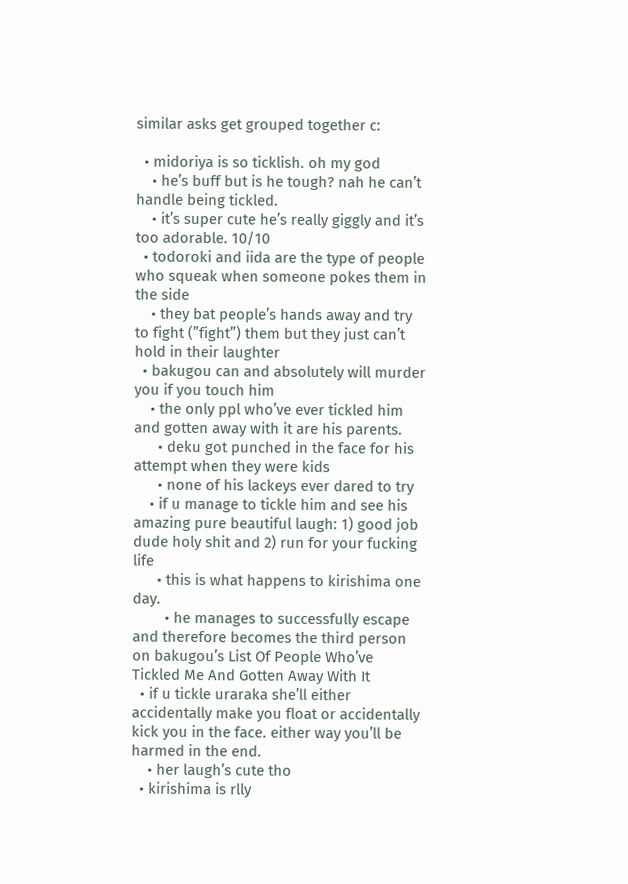similar asks get grouped together c:

  • midoriya is so ticklish. oh my god
    • he’s buff but is he tough? nah he can’t handle being tickled.
    • it’s super cute he’s really giggly and it’s too adorable. 10/10
  • todoroki and iida are the type of people who squeak when someone pokes them in the side
    • they bat people’s hands away and try to fight (”fight”) them but they just can’t hold in their laughter
  • bakugou can and absolutely will murder you if you touch him
    • the only ppl who’ve ever tickled him and gotten away with it are his parents.
      • deku got punched in the face for his attempt when they were kids
      • none of his lackeys ever dared to try
    • if u manage to tickle him and see his amazing pure beautiful laugh: 1) good job dude holy shit and 2) run for your fucking life
      • this is what happens to kirishima one day.
        • he manages to successfully escape and therefore becomes the third person on bakugou’s List Of People Who’ve Tickled Me And Gotten Away With It
  • if u tickle uraraka she’ll either accidentally make you float or accidentally kick you in the face. either way you’ll be harmed in the end.
    • her laugh’s cute tho
  • kirishima is rlly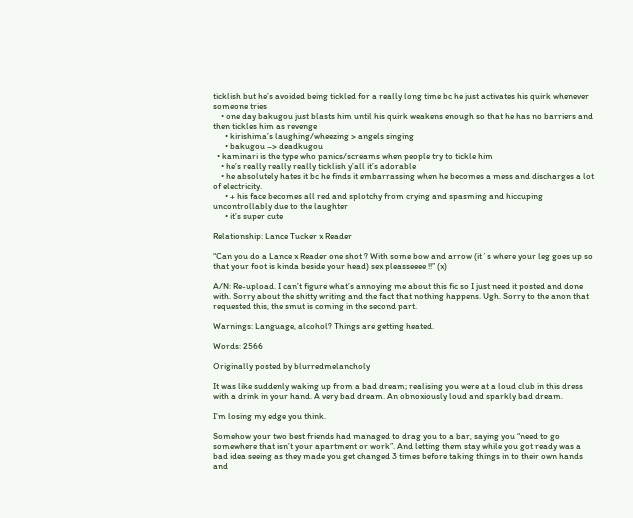ticklish but he’s avoided being tickled for a really long time bc he just activates his quirk whenever someone tries
    • one day bakugou just blasts him until his quirk weakens enough so that he has no barriers and then tickles him as revenge
      • kirishima’s laughing/wheezing > angels singing
      • bakugou –> deadkugou
  • kaminari is the type who panics/screams when people try to tickle him
    • he’s really really really ticklish y’all it’s adorable
    • he absolutely hates it bc he finds it embarrassing when he becomes a mess and discharges a lot of electricity.
      • + his face becomes all red and splotchy from crying and spasming and hiccuping uncontrollably due to the laughter
      • it’s super cute

Relationship: Lance Tucker x Reader

“Can you do a Lance x Reader one shot ? With some bow and arrow (it´s where your leg goes up so that your foot is kinda beside your head) sex pleasseeee !!” (x)

A/N: Re-upload. I can’t figure what’s annoying me about this fic so I just need it posted and done with. Sorry about the shitty writing and the fact that nothing happens. Ugh. Sorry to the anon that requested this, the smut is coming in the second part.

Warnings: Language, alcohol? Things are getting heated.

Words: 2566

Originally posted by blurredmelancholy

It was like suddenly waking up from a bad dream; realising you were at a loud club in this dress with a drink in your hand. A very bad dream. An obnoxiously loud and sparkly bad dream.

I’m losing my edge you think.

Somehow your two best friends had managed to drag you to a bar, saying you “need to go somewhere that isn’t your apartment or work”. And letting them stay while you got ready was a bad idea seeing as they made you get changed 3 times before taking things in to their own hands and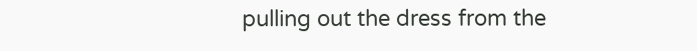pulling out the dress from the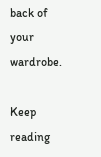back of your wardrobe.

Keep reading